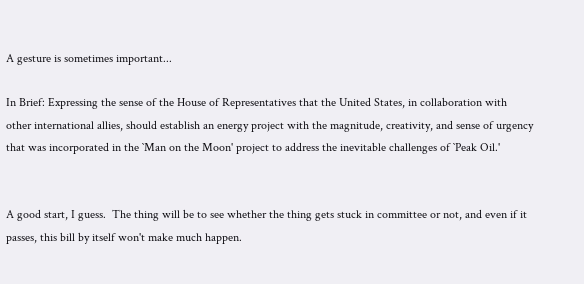A gesture is sometimes important...

In Brief: Expressing the sense of the House of Representatives that the United States, in collaboration with other international allies, should establish an energy project with the magnitude, creativity, and sense of urgency that was incorporated in the `Man on the Moon' project to address the inevitable challenges of `Peak Oil.'


A good start, I guess.  The thing will be to see whether the thing gets stuck in committee or not, and even if it passes, this bill by itself won't make much happen.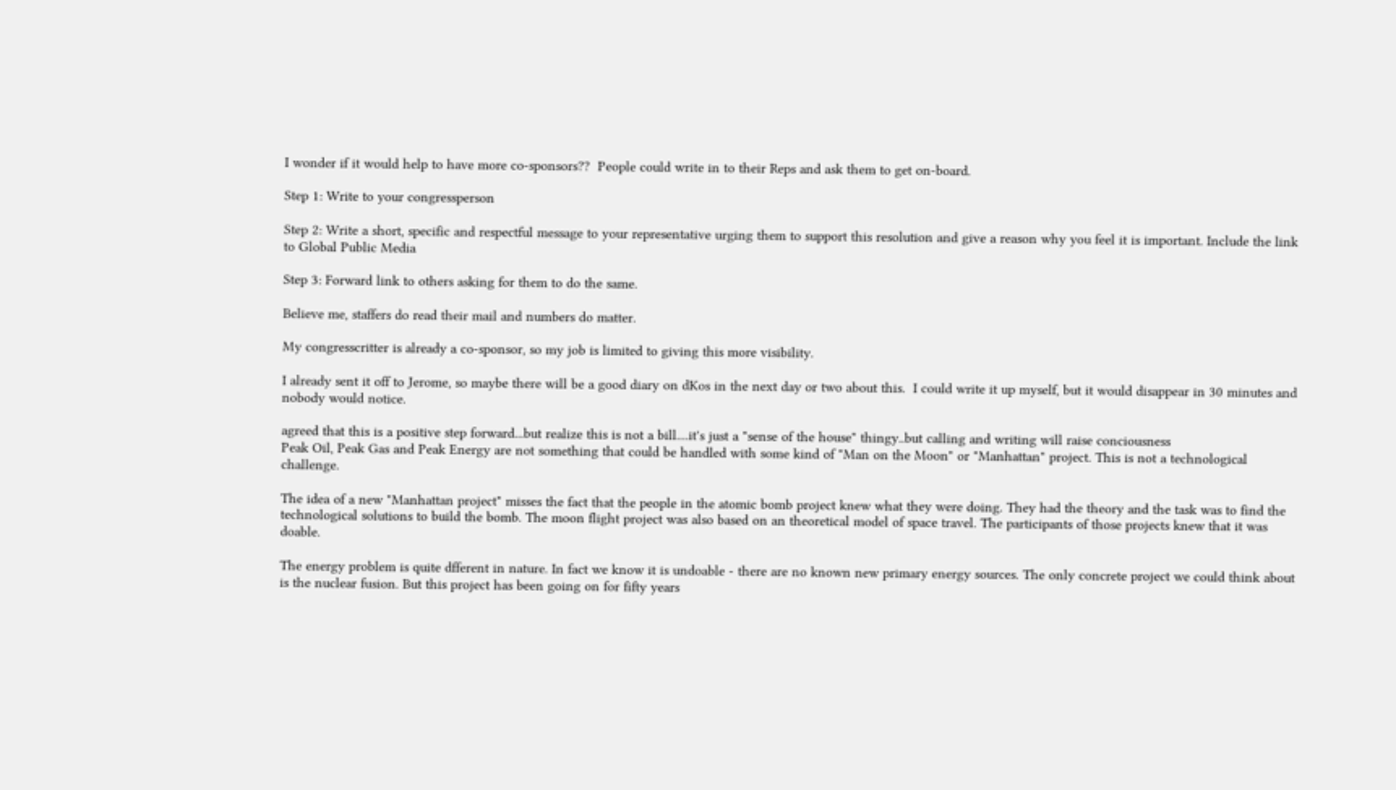I wonder if it would help to have more co-sponsors??  People could write in to their Reps and ask them to get on-board.

Step 1: Write to your congressperson

Step 2: Write a short, specific and respectful message to your representative urging them to support this resolution and give a reason why you feel it is important. Include the link to Global Public Media

Step 3: Forward link to others asking for them to do the same.

Believe me, staffers do read their mail and numbers do matter.

My congresscritter is already a co-sponsor, so my job is limited to giving this more visibility.

I already sent it off to Jerome, so maybe there will be a good diary on dKos in the next day or two about this.  I could write it up myself, but it would disappear in 30 minutes and nobody would notice.

agreed that this is a positive step forward...but realize this is not a bill....it's just a "sense of the house" thingy..but calling and writing will raise conciousness
Peak Oil, Peak Gas and Peak Energy are not something that could be handled with some kind of "Man on the Moon" or "Manhattan" project. This is not a technological challenge.

The idea of a new "Manhattan project" misses the fact that the people in the atomic bomb project knew what they were doing. They had the theory and the task was to find the technological solutions to build the bomb. The moon flight project was also based on an theoretical model of space travel. The participants of those projects knew that it was doable.

The energy problem is quite dfferent in nature. In fact we know it is undoable - there are no known new primary energy sources. The only concrete project we could think about is the nuclear fusion. But this project has been going on for fifty years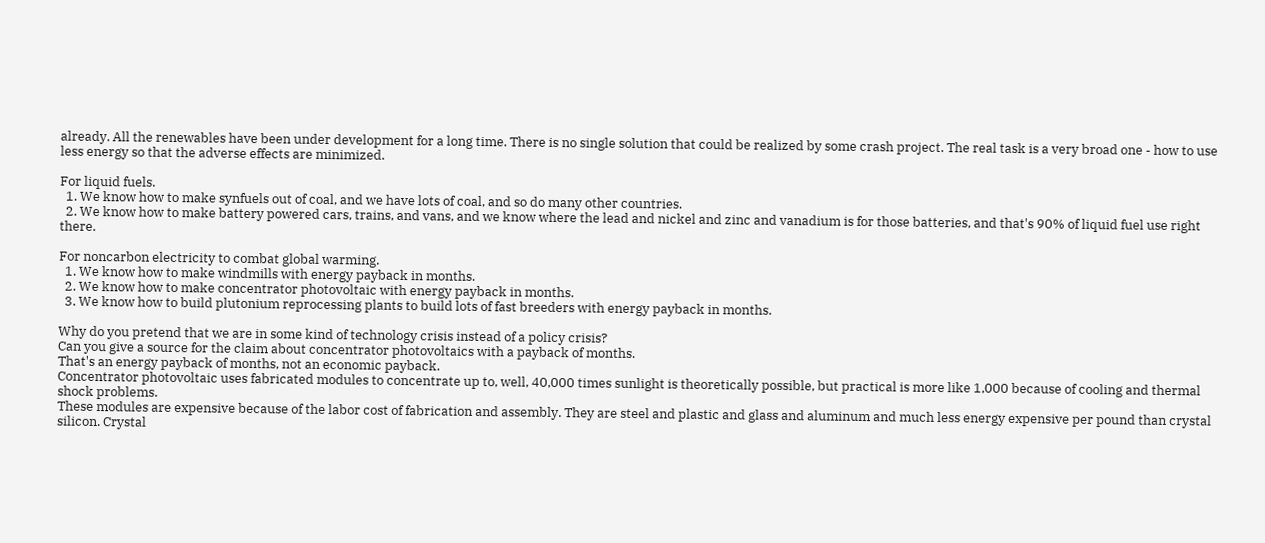already. All the renewables have been under development for a long time. There is no single solution that could be realized by some crash project. The real task is a very broad one - how to use less energy so that the adverse effects are minimized.

For liquid fuels.
  1. We know how to make synfuels out of coal, and we have lots of coal, and so do many other countries.
  2. We know how to make battery powered cars, trains, and vans, and we know where the lead and nickel and zinc and vanadium is for those batteries, and that's 90% of liquid fuel use right there.

For noncarbon electricity to combat global warming.
  1. We know how to make windmills with energy payback in months.
  2. We know how to make concentrator photovoltaic with energy payback in months.
  3. We know how to build plutonium reprocessing plants to build lots of fast breeders with energy payback in months.

Why do you pretend that we are in some kind of technology crisis instead of a policy crisis?
Can you give a source for the claim about concentrator photovoltaics with a payback of months.
That's an energy payback of months, not an economic payback.
Concentrator photovoltaic uses fabricated modules to concentrate up to, well, 40,000 times sunlight is theoretically possible, but practical is more like 1,000 because of cooling and thermal shock problems.
These modules are expensive because of the labor cost of fabrication and assembly. They are steel and plastic and glass and aluminum and much less energy expensive per pound than crystal silicon. Crystal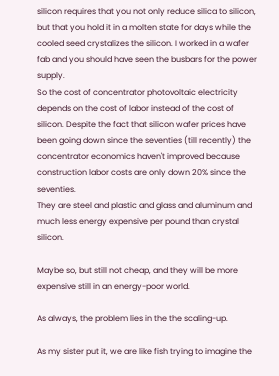silicon requires that you not only reduce silica to silicon, but that you hold it in a molten state for days while the cooled seed crystalizes the silicon. I worked in a wafer fab and you should have seen the busbars for the power supply.
So the cost of concentrator photovoltaic electricity depends on the cost of labor instead of the cost of silicon. Despite the fact that silicon wafer prices have been going down since the seventies (till recently) the concentrator economics haven't improved because construction labor costs are only down 20% since the seventies.
They are steel and plastic and glass and aluminum and much less energy expensive per pound than crystal silicon.

Maybe so, but still not cheap, and they will be more expensive still in an energy-poor world.

As always, the problem lies in the the scaling-up.

As my sister put it, we are like fish trying to imagine the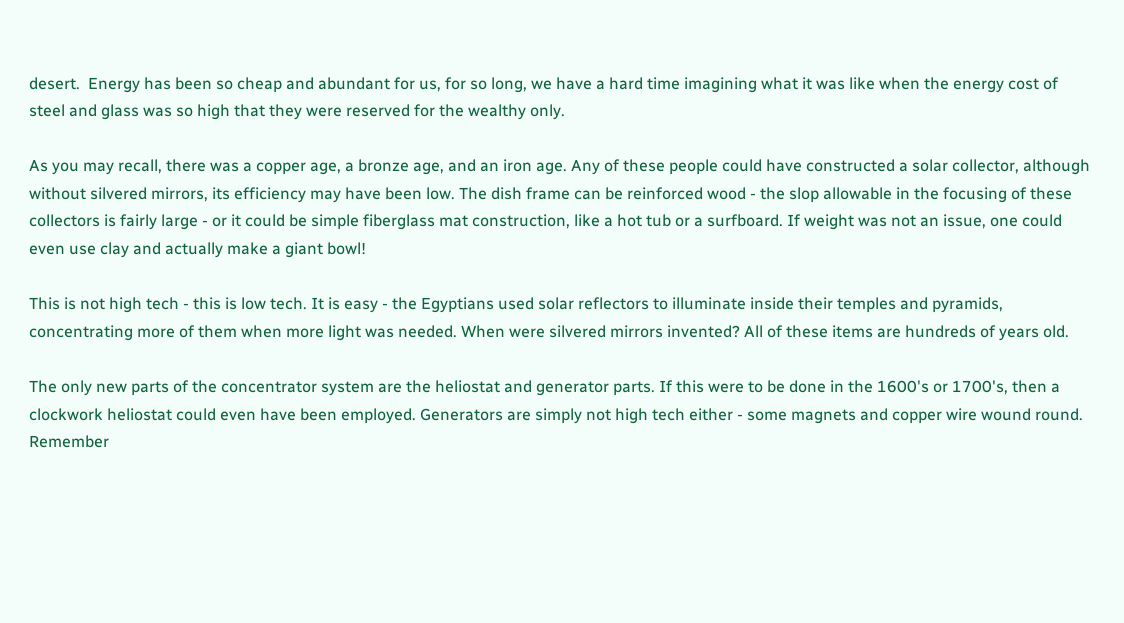desert.  Energy has been so cheap and abundant for us, for so long, we have a hard time imagining what it was like when the energy cost of steel and glass was so high that they were reserved for the wealthy only.

As you may recall, there was a copper age, a bronze age, and an iron age. Any of these people could have constructed a solar collector, although without silvered mirrors, its efficiency may have been low. The dish frame can be reinforced wood - the slop allowable in the focusing of these collectors is fairly large - or it could be simple fiberglass mat construction, like a hot tub or a surfboard. If weight was not an issue, one could even use clay and actually make a giant bowl!

This is not high tech - this is low tech. It is easy - the Egyptians used solar reflectors to illuminate inside their temples and pyramids, concentrating more of them when more light was needed. When were silvered mirrors invented? All of these items are hundreds of years old.

The only new parts of the concentrator system are the heliostat and generator parts. If this were to be done in the 1600's or 1700's, then a clockwork heliostat could even have been employed. Generators are simply not high tech either - some magnets and copper wire wound round. Remember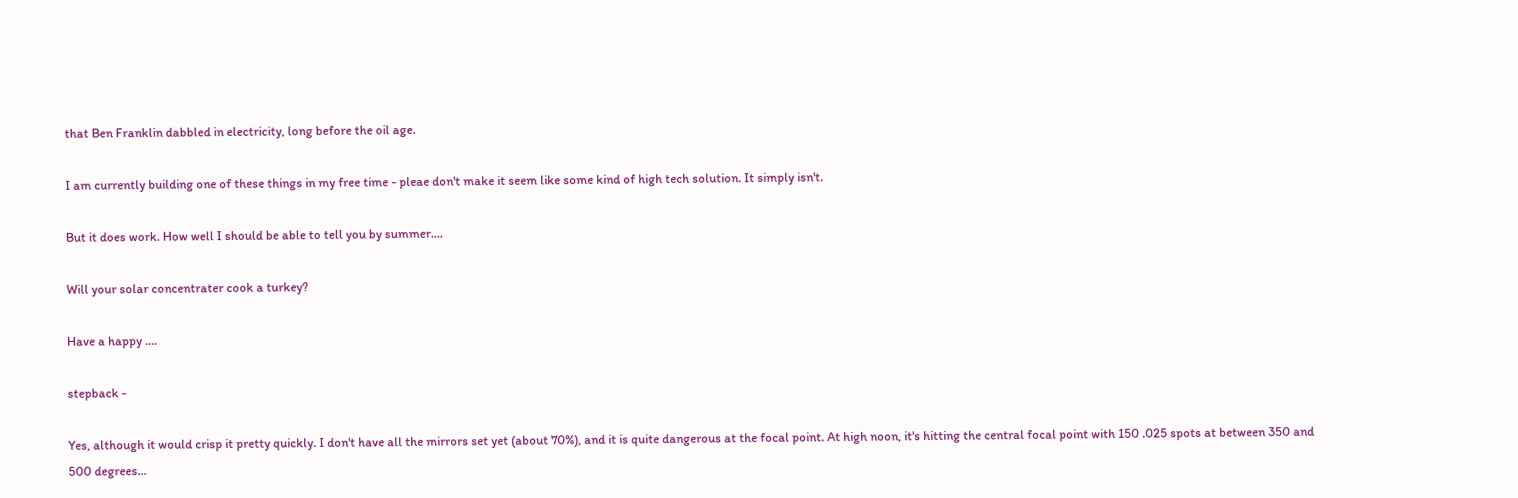that Ben Franklin dabbled in electricity, long before the oil age.

I am currently building one of these things in my free time - pleae don't make it seem like some kind of high tech solution. It simply isn't.

But it does work. How well I should be able to tell you by summer....

Will your solar concentrater cook a turkey?

Have a happy ....

stepback -

Yes, although it would crisp it pretty quickly. I don't have all the mirrors set yet (about 70%), and it is quite dangerous at the focal point. At high noon, it's hitting the central focal point with 150 .025 spots at between 350 and 500 degrees...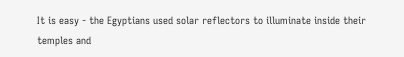It is easy - the Egyptians used solar reflectors to illuminate inside their temples and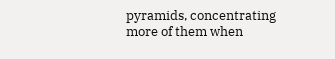pyramids, concentrating more of them when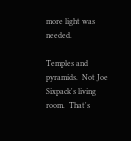more light was needed.

Temples and pyramids.  Not Joe Sixpack's living room.  That's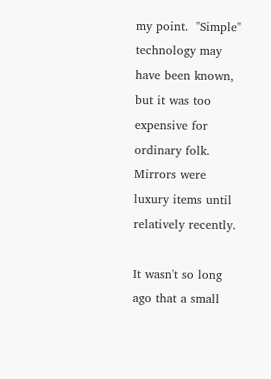my point.  "Simple" technology may have been known, but it was too expensive for ordinary folk.  Mirrors were luxury items until relatively recently.

It wasn't so long ago that a small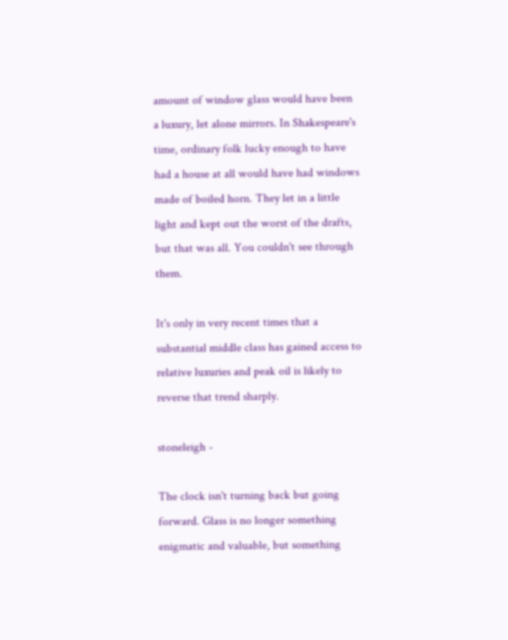amount of window glass would have been a luxury, let alone mirrors. In Shakespeare's time, ordinary folk lucky enough to have had a house at all would have had windows made of boiled horn. They let in a little light and kept out the worst of the drafts, but that was all. You couldn't see through them.

It's only in very recent times that a substantial middle class has gained access to relative luxuries and peak oil is likely to reverse that trend sharply.

stoneleigh -

The clock isn't turning back but going forward. Glass is no longer something enigmatic and valuable, but something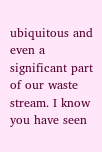ubiquitous and even a significant part of our waste stream. I know you have seen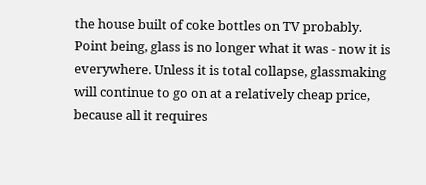the house built of coke bottles on TV probably. Point being, glass is no longer what it was - now it is everywhere. Unless it is total collapse, glassmaking will continue to go on at a relatively cheap price, because all it requires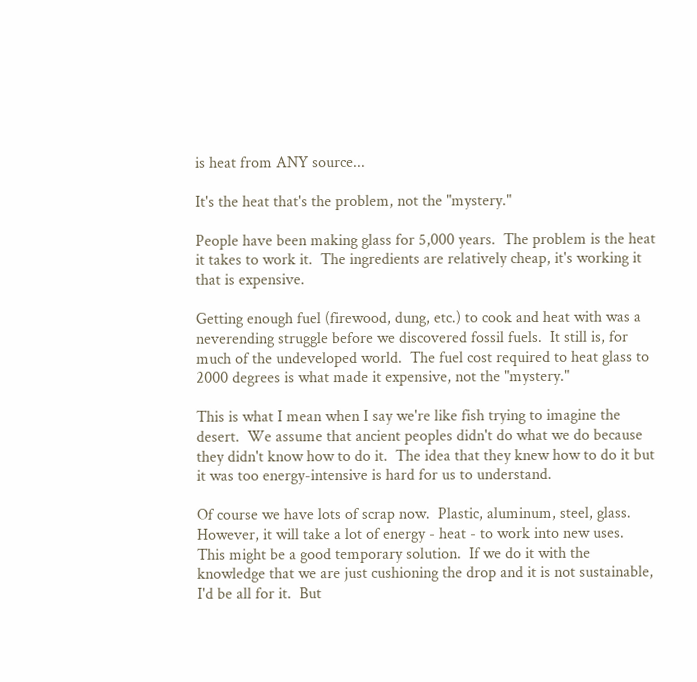is heat from ANY source...

It's the heat that's the problem, not the "mystery."

People have been making glass for 5,000 years.  The problem is the heat it takes to work it.  The ingredients are relatively cheap, it's working it that is expensive.

Getting enough fuel (firewood, dung, etc.) to cook and heat with was a neverending struggle before we discovered fossil fuels.  It still is, for much of the undeveloped world.  The fuel cost required to heat glass to 2000 degrees is what made it expensive, not the "mystery."

This is what I mean when I say we're like fish trying to imagine the desert.  We assume that ancient peoples didn't do what we do because they didn't know how to do it.  The idea that they knew how to do it but it was too energy-intensive is hard for us to understand.

Of course we have lots of scrap now.  Plastic, aluminum, steel, glass.  However, it will take a lot of energy - heat - to work into new uses.  This might be a good temporary solution.  If we do it with the knowledge that we are just cushioning the drop and it is not sustainable, I'd be all for it.  But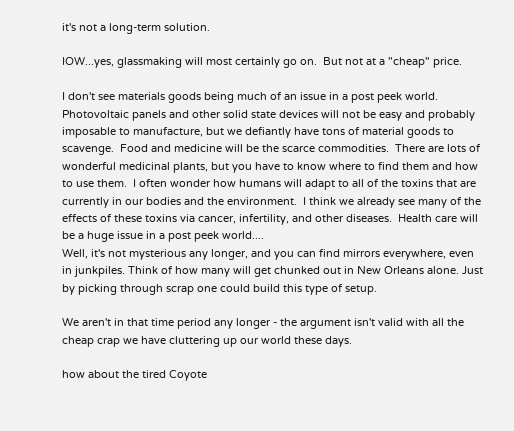it's not a long-term solution.

IOW...yes, glassmaking will most certainly go on.  But not at a "cheap" price.

I don't see materials goods being much of an issue in a post peek world.  Photovoltaic panels and other solid state devices will not be easy and probably imposable to manufacture, but we defiantly have tons of material goods to scavenge.  Food and medicine will be the scarce commodities.  There are lots of wonderful medicinal plants, but you have to know where to find them and how to use them.  I often wonder how humans will adapt to all of the toxins that are currently in our bodies and the environment.  I think we already see many of the effects of these toxins via cancer, infertility, and other diseases.  Health care will be a huge issue in a post peek world....
Well, it's not mysterious any longer, and you can find mirrors everywhere, even in junkpiles. Think of how many will get chunked out in New Orleans alone. Just by picking through scrap one could build this type of setup.

We aren't in that time period any longer - the argument isn't valid with all the cheap crap we have cluttering up our world these days.

how about the tired Coyote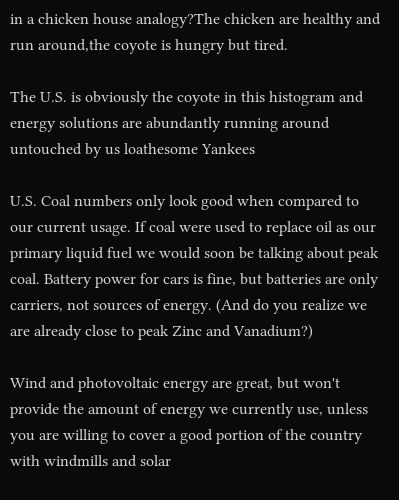in a chicken house analogy?The chicken are healthy and run around,the coyote is hungry but tired.

The U.S. is obviously the coyote in this histogram and energy solutions are abundantly running around untouched by us loathesome Yankees

U.S. Coal numbers only look good when compared to our current usage. If coal were used to replace oil as our primary liquid fuel we would soon be talking about peak coal. Battery power for cars is fine, but batteries are only carriers, not sources of energy. (And do you realize we are already close to peak Zinc and Vanadium?)

Wind and photovoltaic energy are great, but won't provide the amount of energy we currently use, unless you are willing to cover a good portion of the country with windmills and solar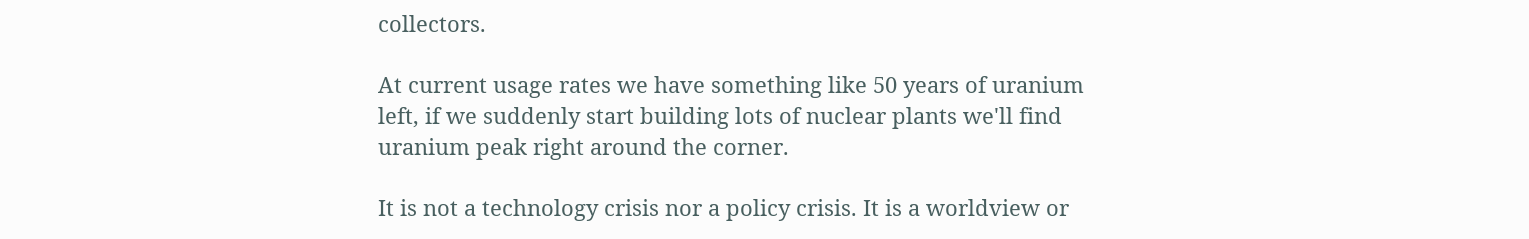collectors.

At current usage rates we have something like 50 years of uranium left, if we suddenly start building lots of nuclear plants we'll find uranium peak right around the corner.

It is not a technology crisis nor a policy crisis. It is a worldview or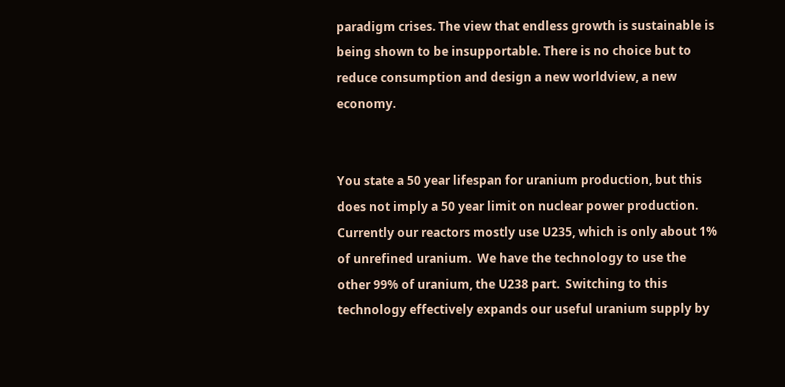paradigm crises. The view that endless growth is sustainable is being shown to be insupportable. There is no choice but to reduce consumption and design a new worldview, a new economy.


You state a 50 year lifespan for uranium production, but this does not imply a 50 year limit on nuclear power production.  Currently our reactors mostly use U235, which is only about 1% of unrefined uranium.  We have the technology to use the other 99% of uranium, the U238 part.  Switching to this technology effectively expands our useful uranium supply by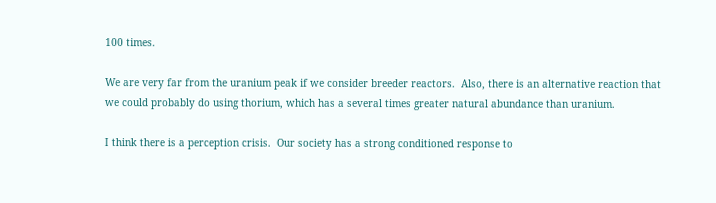100 times.

We are very far from the uranium peak if we consider breeder reactors.  Also, there is an alternative reaction that we could probably do using thorium, which has a several times greater natural abundance than uranium.

I think there is a perception crisis.  Our society has a strong conditioned response to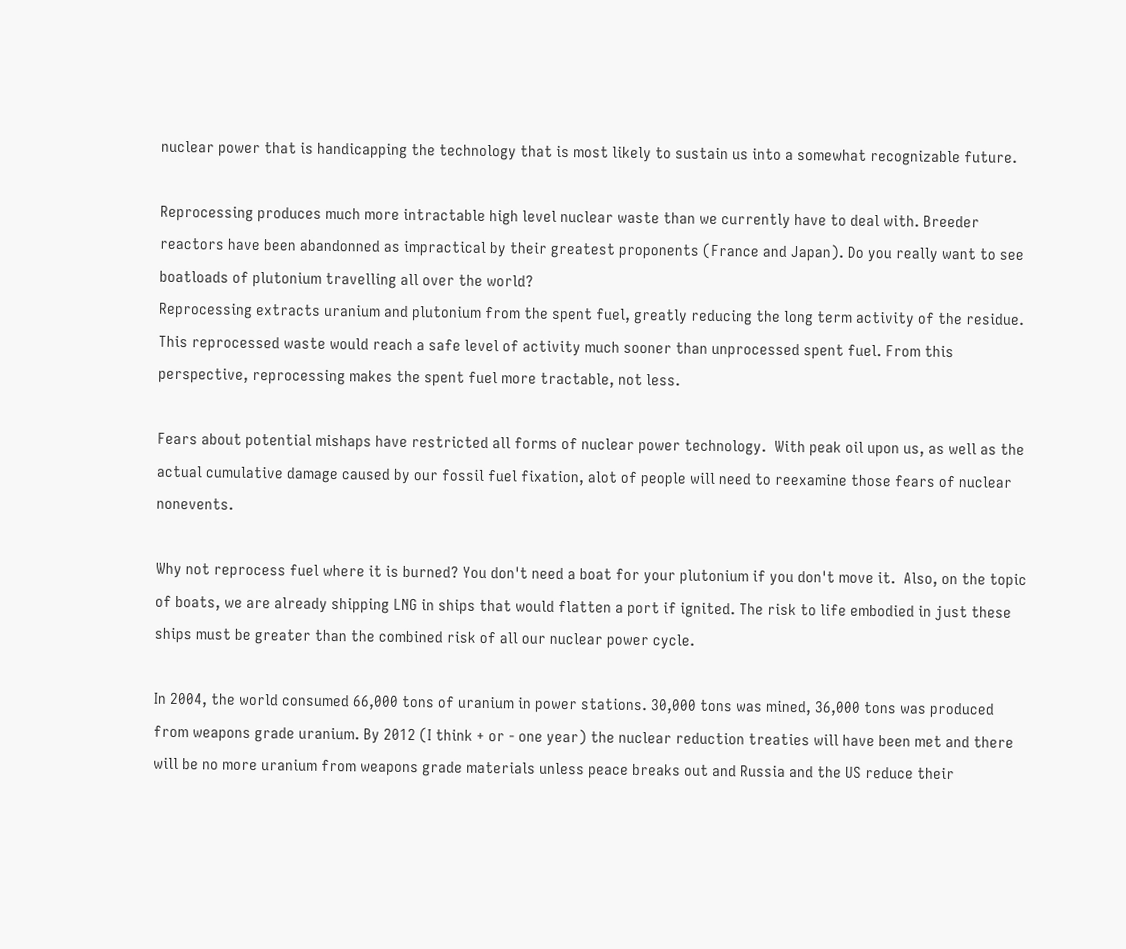nuclear power that is handicapping the technology that is most likely to sustain us into a somewhat recognizable future.

Reprocessing produces much more intractable high level nuclear waste than we currently have to deal with. Breeder reactors have been abandonned as impractical by their greatest proponents (France and Japan). Do you really want to see boatloads of plutonium travelling all over the world?
Reprocessing extracts uranium and plutonium from the spent fuel, greatly reducing the long term activity of the residue.  This reprocessed waste would reach a safe level of activity much sooner than unprocessed spent fuel. From this perspective, reprocessing makes the spent fuel more tractable, not less.

Fears about potential mishaps have restricted all forms of nuclear power technology.  With peak oil upon us, as well as the actual cumulative damage caused by our fossil fuel fixation, alot of people will need to reexamine those fears of nuclear nonevents.

Why not reprocess fuel where it is burned? You don't need a boat for your plutonium if you don't move it.  Also, on the topic of boats, we are already shipping LNG in ships that would flatten a port if ignited. The risk to life embodied in just these ships must be greater than the combined risk of all our nuclear power cycle.

In 2004, the world consumed 66,000 tons of uranium in power stations. 30,000 tons was mined, 36,000 tons was produced from weapons grade uranium. By 2012 (I think + or - one year) the nuclear reduction treaties will have been met and there will be no more uranium from weapons grade materials unless peace breaks out and Russia and the US reduce their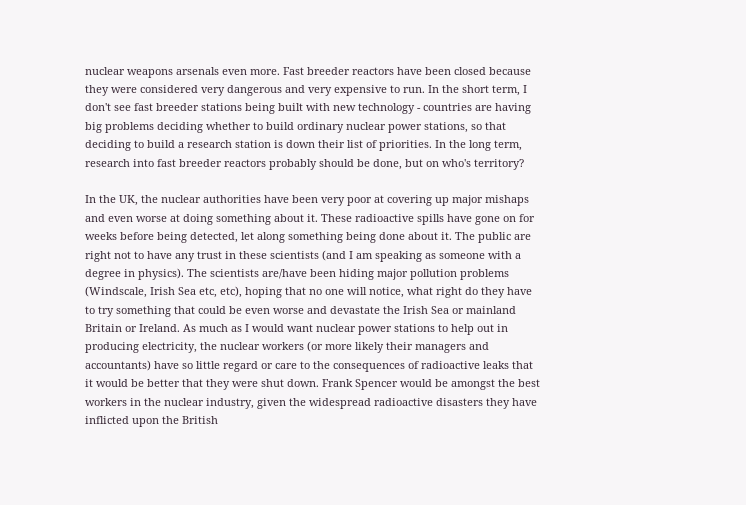nuclear weapons arsenals even more. Fast breeder reactors have been closed because they were considered very dangerous and very expensive to run. In the short term, I don't see fast breeder stations being built with new technology - countries are having big problems deciding whether to build ordinary nuclear power stations, so that deciding to build a research station is down their list of priorities. In the long term, research into fast breeder reactors probably should be done, but on who's territory?

In the UK, the nuclear authorities have been very poor at covering up major mishaps and even worse at doing something about it. These radioactive spills have gone on for weeks before being detected, let along something being done about it. The public are right not to have any trust in these scientists (and I am speaking as someone with a degree in physics). The scientists are/have been hiding major pollution problems (Windscale, Irish Sea etc, etc), hoping that no one will notice, what right do they have to try something that could be even worse and devastate the Irish Sea or mainland Britain or Ireland. As much as I would want nuclear power stations to help out in producing electricity, the nuclear workers (or more likely their managers and accountants) have so little regard or care to the consequences of radioactive leaks that it would be better that they were shut down. Frank Spencer would be amongst the best workers in the nuclear industry, given the widespread radioactive disasters they have inflicted upon the British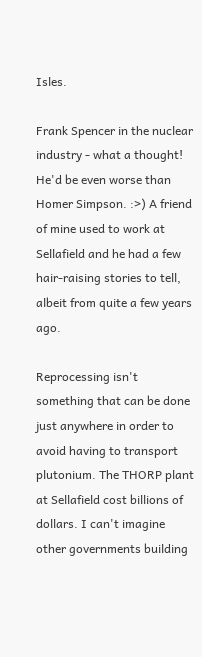Isles.

Frank Spencer in the nuclear industry - what a thought! He'd be even worse than Homer Simpson. :>) A friend of mine used to work at Sellafield and he had a few hair-raising stories to tell, albeit from quite a few years ago.

Reprocessing isn't something that can be done just anywhere in order to avoid having to transport plutonium. The THORP plant at Sellafield cost billions of dollars. I can't imagine other governments building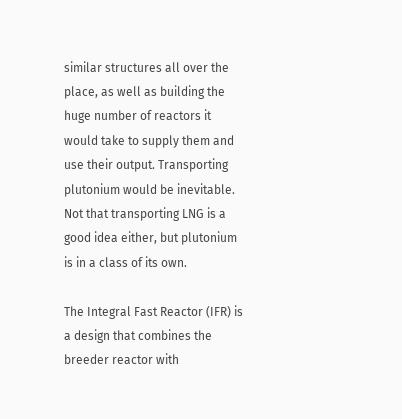similar structures all over the place, as well as building the huge number of reactors it would take to supply them and use their output. Transporting plutonium would be inevitable. Not that transporting LNG is a good idea either, but plutonium is in a class of its own.

The Integral Fast Reactor (IFR) is a design that combines the breeder reactor with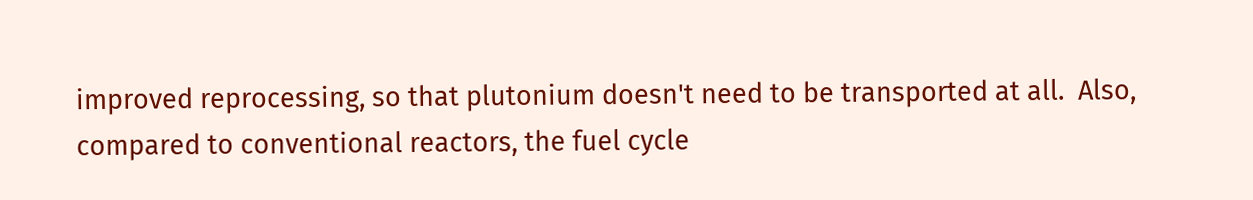improved reprocessing, so that plutonium doesn't need to be transported at all.  Also, compared to conventional reactors, the fuel cycle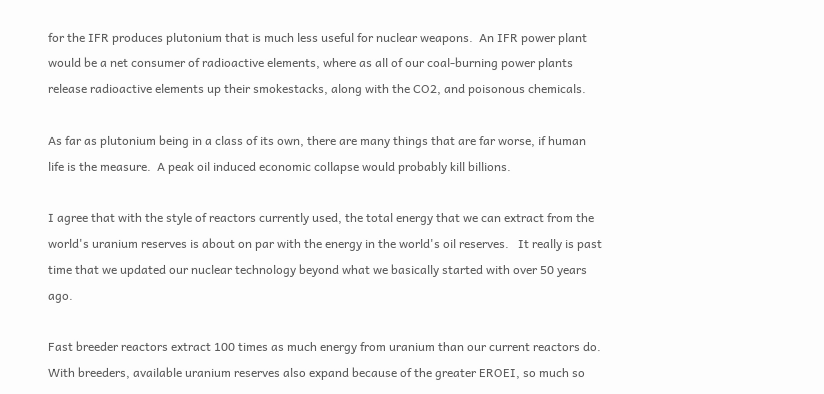for the IFR produces plutonium that is much less useful for nuclear weapons.  An IFR power plant would be a net consumer of radioactive elements, where as all of our coal-burning power plants release radioactive elements up their smokestacks, along with the CO2, and poisonous chemicals.

As far as plutonium being in a class of its own, there are many things that are far worse, if human life is the measure.  A peak oil induced economic collapse would probably kill billions.

I agree that with the style of reactors currently used, the total energy that we can extract from the world's uranium reserves is about on par with the energy in the world's oil reserves.   It really is past time that we updated our nuclear technology beyond what we basically started with over 50 years ago.

Fast breeder reactors extract 100 times as much energy from uranium than our current reactors do. With breeders, available uranium reserves also expand because of the greater EROEI, so much so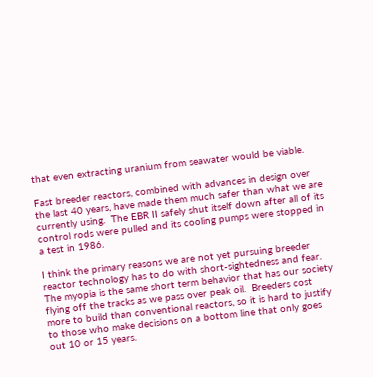that even extracting uranium from seawater would be viable.

Fast breeder reactors, combined with advances in design over the last 40 years, have made them much safer than what we are currently using.  The EBR II safely shut itself down after all of its control rods were pulled and its cooling pumps were stopped in a test in 1986.

I think the primary reasons we are not yet pursuing breeder reactor technology has to do with short-sightedness and fear.  The myopia is the same short term behavior that has our society flying off the tracks as we pass over peak oil.  Breeders cost more to build than conventional reactors, so it is hard to justify to those who make decisions on a bottom line that only goes out 10 or 15 years.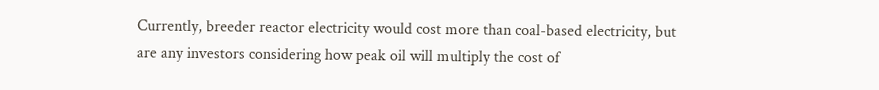Currently, breeder reactor electricity would cost more than coal-based electricity, but are any investors considering how peak oil will multiply the cost of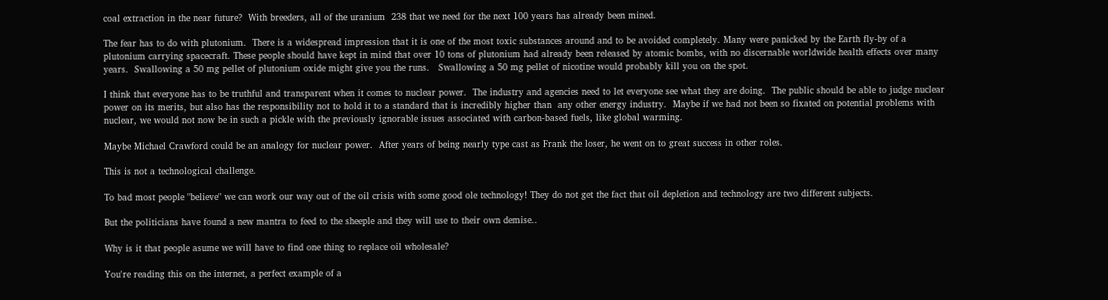coal extraction in the near future?  With breeders, all of the uranium  238 that we need for the next 100 years has already been mined.

The fear has to do with plutonium.  There is a widespread impression that it is one of the most toxic substances around and to be avoided completely. Many were panicked by the Earth fly-by of a plutonium carrying spacecraft. These people should have kept in mind that over 10 tons of plutonium had already been released by atomic bombs, with no discernable worldwide health effects over many years.  Swallowing a 50 mg pellet of plutonium oxide might give you the runs.   Swallowing a 50 mg pellet of nicotine would probably kill you on the spot.

I think that everyone has to be truthful and transparent when it comes to nuclear power.  The industry and agencies need to let everyone see what they are doing.  The public should be able to judge nuclear power on its merits, but also has the responsibility not to hold it to a standard that is incredibly higher than  any other energy industry.  Maybe if we had not been so fixated on potential problems with nuclear, we would not now be in such a pickle with the previously ignorable issues associated with carbon-based fuels, like global warming.

Maybe Michael Crawford could be an analogy for nuclear power.  After years of being nearly type cast as Frank the loser, he went on to great success in other roles.

This is not a technological challenge.

To bad most people "believe" we can work our way out of the oil crisis with some good ole technology! They do not get the fact that oil depletion and technology are two different subjects.

But the politicians have found a new mantra to feed to the sheeple and they will use to their own demise..

Why is it that people asume we will have to find one thing to replace oil wholesale?

You're reading this on the internet, a perfect example of a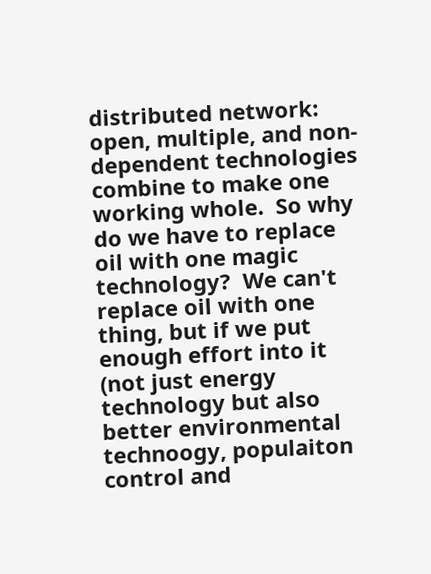distributed network: open, multiple, and non-dependent technologies combine to make one working whole.  So why do we have to replace oil with one magic technology?  We can't replace oil with one thing, but if we put enough effort into it (not just energy technology but also better environmental technoogy, populaiton control and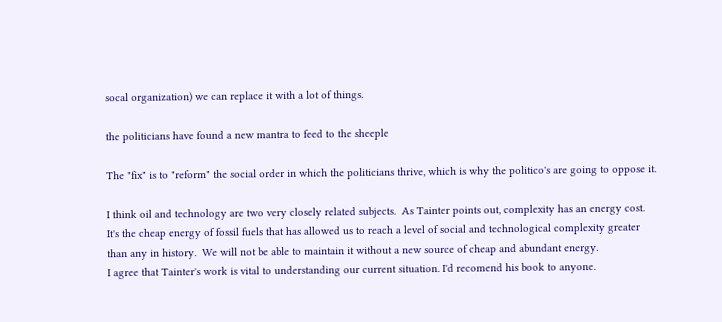socal organization) we can replace it with a lot of things.

the politicians have found a new mantra to feed to the sheeple

The "fix" is to "reform" the social order in which the politicians thrive, which is why the politico's are going to oppose it.

I think oil and technology are two very closely related subjects.  As Tainter points out, complexity has an energy cost.  It's the cheap energy of fossil fuels that has allowed us to reach a level of social and technological complexity greater than any in history.  We will not be able to maintain it without a new source of cheap and abundant energy.
I agree that Tainter's work is vital to understanding our current situation. I'd recomend his book to anyone.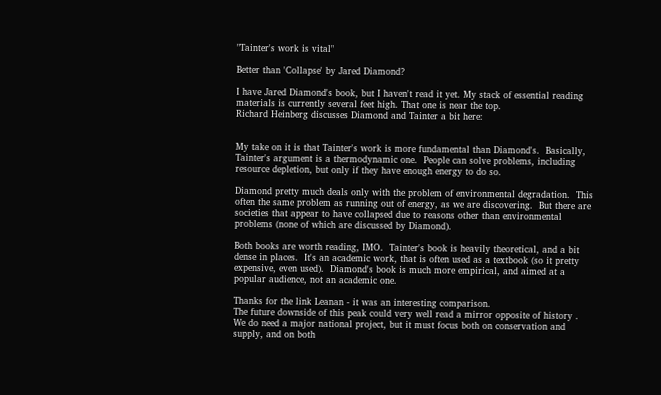"Tainter's work is vital"

Better than 'Collapse' by Jared Diamond?

I have Jared Diamond's book, but I haven't read it yet. My stack of essential reading materials is currently several feet high. That one is near the top.
Richard Heinberg discusses Diamond and Tainter a bit here:


My take on it is that Tainter's work is more fundamental than Diamond's.  Basically, Tainter's argument is a thermodynamic one.  People can solve problems, including resource depletion, but only if they have enough energy to do so.

Diamond pretty much deals only with the problem of environmental degradation.  This often the same problem as running out of energy, as we are discovering.  But there are societies that appear to have collapsed due to reasons other than environmental problems (none of which are discussed by Diamond).

Both books are worth reading, IMO.  Tainter's book is heavily theoretical, and a bit dense in places.  It's an academic work, that is often used as a textbook (so it pretty expensive, even used).  Diamond's book is much more empirical, and aimed at a popular audience, not an academic one.

Thanks for the link Leanan - it was an interesting comparison.
The future downside of this peak could very well read a mirror opposite of history .
We do need a major national project, but it must focus both on conservation and supply, and on both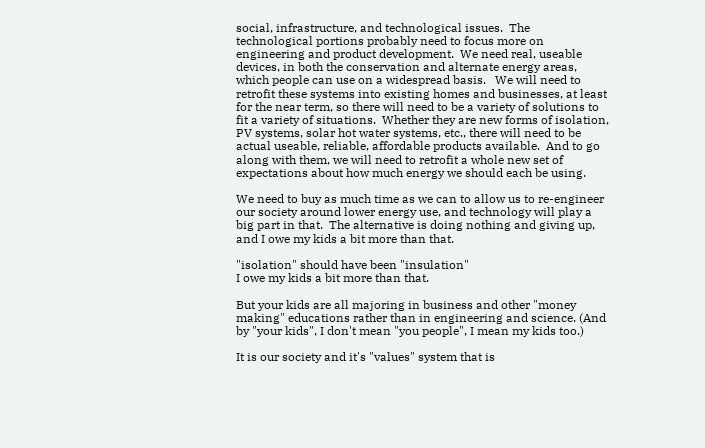social, infrastructure, and technological issues.  The technological portions probably need to focus more on engineering and product development.  We need real, useable devices, in both the conservation and alternate energy areas, which people can use on a widespread basis.   We will need to retrofit these systems into existing homes and businesses, at least for the near term, so there will need to be a variety of solutions to fit a variety of situations.  Whether they are new forms of isolation, PV systems, solar hot water systems, etc., there will need to be actual useable, reliable, affordable products available.  And to go along with them, we will need to retrofit a whole new set of expectations about how much energy we should each be using.

We need to buy as much time as we can to allow us to re-engineer our society around lower energy use, and technology will play a big part in that.  The alternative is doing nothing and giving up, and I owe my kids a bit more than that.

"isolation" should have been "insulation"
I owe my kids a bit more than that.

But your kids are all majoring in business and other "money making" educations rather than in engineering and science. (And by "your kids", I don't mean "you people", I mean my kids too.)

It is our society and it's "values" system that is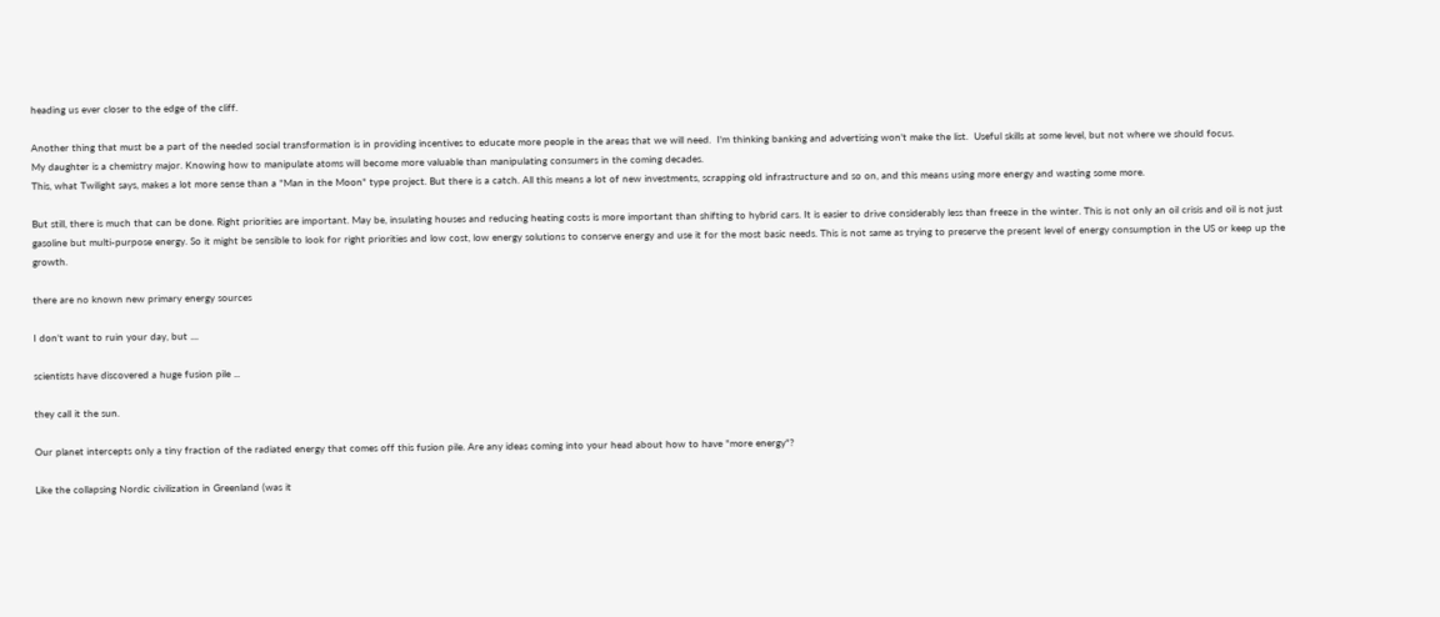heading us ever closer to the edge of the cliff.

Another thing that must be a part of the needed social transformation is in providing incentives to educate more people in the areas that we will need.  I'm thinking banking and advertising won't make the list.  Useful skills at some level, but not where we should focus.
My daughter is a chemistry major. Knowing how to manipulate atoms will become more valuable than manipulating consumers in the coming decades.
This, what Twilight says, makes a lot more sense than a "Man in the Moon" type project. But there is a catch. All this means a lot of new investments, scrapping old infrastructure and so on, and this means using more energy and wasting some more.

But still, there is much that can be done. Right priorities are important. May be, insulating houses and reducing heating costs is more important than shifting to hybrid cars. It is easier to drive considerably less than freeze in the winter. This is not only an oil crisis and oil is not just gasoline but multi-purpose energy. So it might be sensible to look for right priorities and low cost, low energy solutions to conserve energy and use it for the most basic needs. This is not same as trying to preserve the present level of energy consumption in the US or keep up the growth.

there are no known new primary energy sources

I don't want to ruin your day, but ....

scientists have discovered a huge fusion pile ...

they call it the sun.

Our planet intercepts only a tiny fraction of the radiated energy that comes off this fusion pile. Are any ideas coming into your head about how to have "more energy"?

Like the collapsing Nordic civilization in Greenland (was it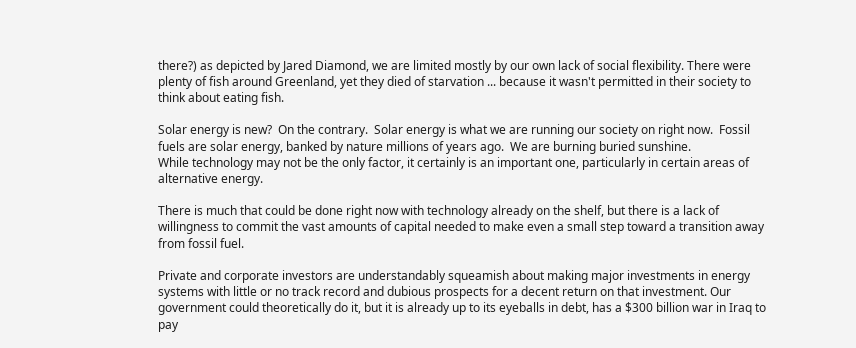there?) as depicted by Jared Diamond, we are limited mostly by our own lack of social flexibility. There were plenty of fish around Greenland, yet they died of starvation ... because it wasn't permitted in their society to think about eating fish.

Solar energy is new?  On the contrary.  Solar energy is what we are running our society on right now.  Fossil fuels are solar energy, banked by nature millions of years ago.  We are burning buried sunshine.
While technology may not be the only factor, it certainly is an important one, particularly in certain areas of alternative energy.

There is much that could be done right now with technology already on the shelf, but there is a lack of willingness to commit the vast amounts of capital needed to make even a small step toward a transition away from fossil fuel.

Private and corporate investors are understandably squeamish about making major investments in energy systems with little or no track record and dubious prospects for a decent return on that investment. Our government could theoretically do it, but it is already up to its eyeballs in debt, has a $300 billion war in Iraq to pay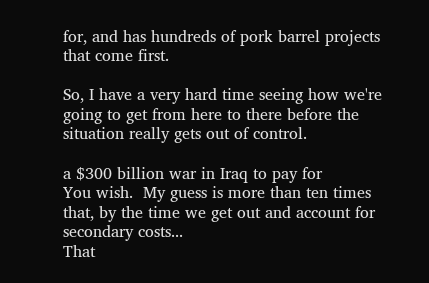for, and has hundreds of pork barrel projects that come first.

So, I have a very hard time seeing how we're going to get from here to there before the situation really gets out of control.

a $300 billion war in Iraq to pay for
You wish.  My guess is more than ten times that, by the time we get out and account for secondary costs...
That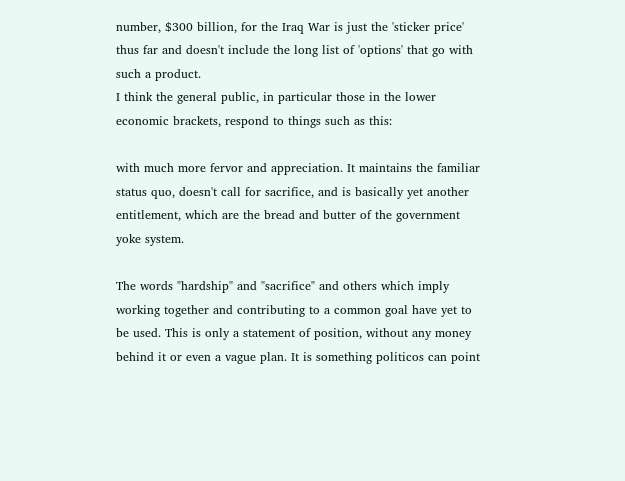number, $300 billion, for the Iraq War is just the 'sticker price' thus far and doesn't include the long list of 'options' that go with such a product.
I think the general public, in particular those in the lower economic brackets, respond to things such as this:

with much more fervor and appreciation. It maintains the familiar status quo, doesn't call for sacrifice, and is basically yet another entitlement, which are the bread and butter of the government yoke system.

The words "hardship" and "sacrifice" and others which imply working together and contributing to a common goal have yet to be used. This is only a statement of position, without any money behind it or even a vague plan. It is something politicos can point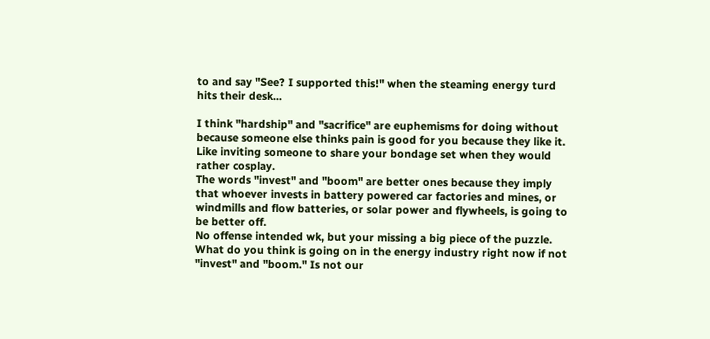to and say "See? I supported this!" when the steaming energy turd hits their desk...

I think "hardship" and "sacrifice" are euphemisms for doing without because someone else thinks pain is good for you because they like it. Like inviting someone to share your bondage set when they would rather cosplay.
The words "invest" and "boom" are better ones because they imply that whoever invests in battery powered car factories and mines, or windmills and flow batteries, or solar power and flywheels, is going to be better off.
No offense intended wk, but your missing a big piece of the puzzle. What do you think is going on in the energy industry right now if not "invest" and "boom." Is not our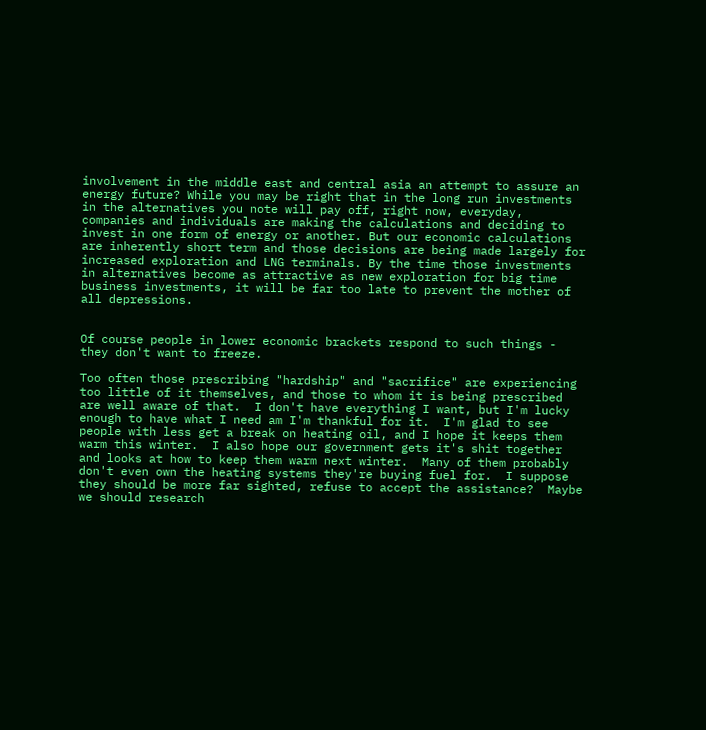involvement in the middle east and central asia an attempt to assure an energy future? While you may be right that in the long run investments in the alternatives you note will pay off, right now, everyday, companies and individuals are making the calculations and deciding to invest in one form of energy or another. But our economic calculations are inherently short term and those decisions are being made largely for increased exploration and LNG terminals. By the time those investments in alternatives become as attractive as new exploration for big time business investments, it will be far too late to prevent the mother of all depressions.


Of course people in lower economic brackets respond to such things - they don't want to freeze.

Too often those prescribing "hardship" and "sacrifice" are experiencing too little of it themselves, and those to whom it is being prescribed are well aware of that.  I don't have everything I want, but I'm lucky enough to have what I need am I'm thankful for it.  I'm glad to see people with less get a break on heating oil, and I hope it keeps them warm this winter.  I also hope our government gets it's shit together and looks at how to keep them warm next winter.  Many of them probably don't even own the heating systems they're buying fuel for.  I suppose they should be more far sighted, refuse to accept the assistance?  Maybe we should research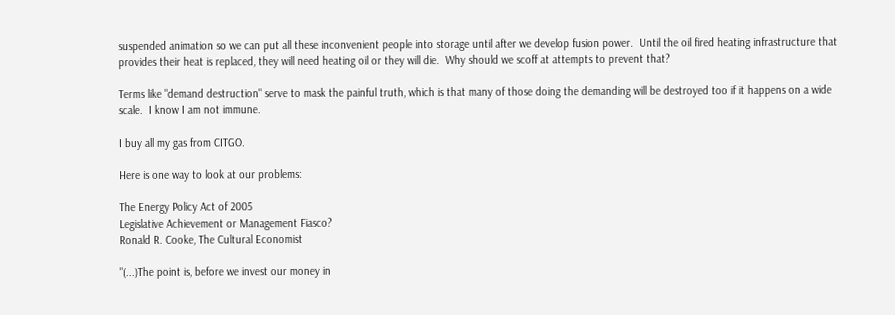suspended animation so we can put all these inconvenient people into storage until after we develop fusion power.  Until the oil fired heating infrastructure that provides their heat is replaced, they will need heating oil or they will die.  Why should we scoff at attempts to prevent that?

Terms like "demand destruction" serve to mask the painful truth, which is that many of those doing the demanding will be destroyed too if it happens on a wide scale.  I know I am not immune.

I buy all my gas from CITGO.

Here is one way to look at our problems:

The Energy Policy Act of 2005
Legislative Achievement or Management Fiasco?
Ronald R. Cooke, The Cultural Economist

"(...)The point is, before we invest our money in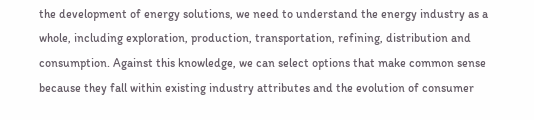the development of energy solutions, we need to understand the energy industry as a whole, including exploration, production, transportation, refining, distribution and consumption. Against this knowledge, we can select options that make common sense because they fall within existing industry attributes and the evolution of consumer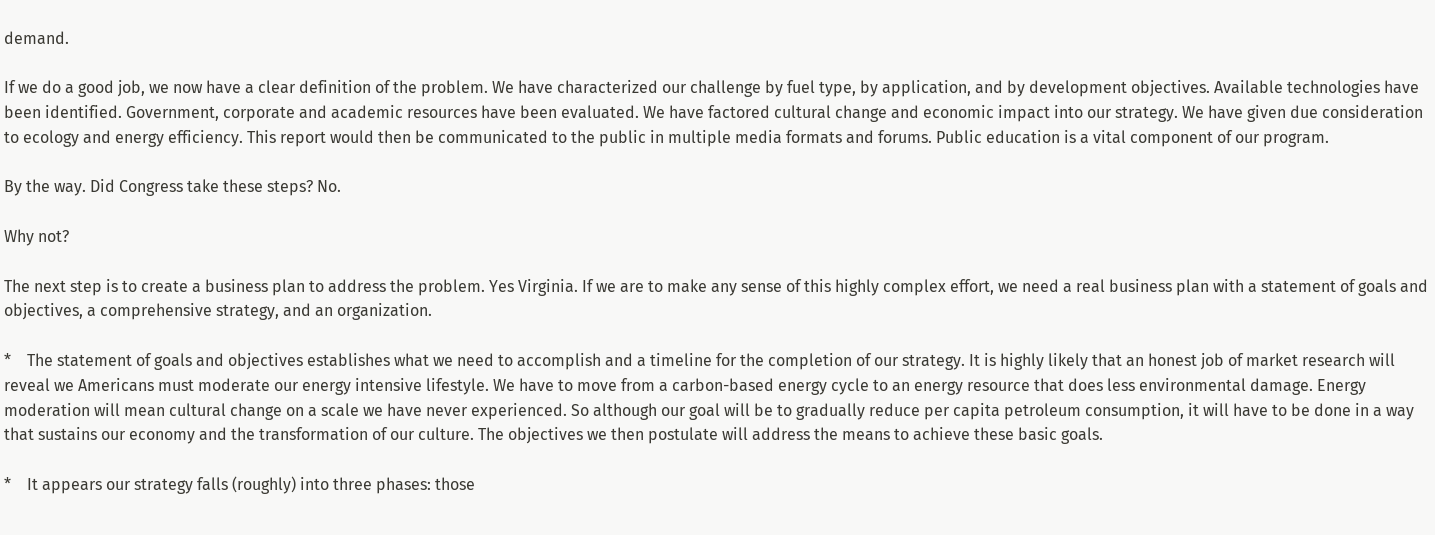demand.

If we do a good job, we now have a clear definition of the problem. We have characterized our challenge by fuel type, by application, and by development objectives. Available technologies have been identified. Government, corporate and academic resources have been evaluated. We have factored cultural change and economic impact into our strategy. We have given due consideration to ecology and energy efficiency. This report would then be communicated to the public in multiple media formats and forums. Public education is a vital component of our program.

By the way. Did Congress take these steps? No.

Why not?

The next step is to create a business plan to address the problem. Yes Virginia. If we are to make any sense of this highly complex effort, we need a real business plan with a statement of goals and objectives, a comprehensive strategy, and an organization.

*    The statement of goals and objectives establishes what we need to accomplish and a timeline for the completion of our strategy. It is highly likely that an honest job of market research will reveal we Americans must moderate our energy intensive lifestyle. We have to move from a carbon-based energy cycle to an energy resource that does less environmental damage. Energy moderation will mean cultural change on a scale we have never experienced. So although our goal will be to gradually reduce per capita petroleum consumption, it will have to be done in a way that sustains our economy and the transformation of our culture. The objectives we then postulate will address the means to achieve these basic goals.

*    It appears our strategy falls (roughly) into three phases: those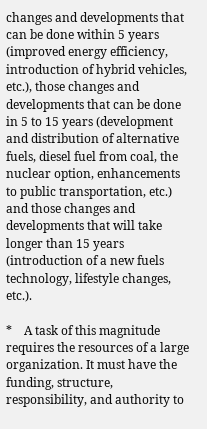changes and developments that can be done within 5 years (improved energy efficiency, introduction of hybrid vehicles, etc.), those changes and developments that can be done in 5 to 15 years (development and distribution of alternative fuels, diesel fuel from coal, the nuclear option, enhancements to public transportation, etc.) and those changes and developments that will take longer than 15 years (introduction of a new fuels technology, lifestyle changes, etc.).

*    A task of this magnitude requires the resources of a large organization. It must have the funding, structure, responsibility, and authority to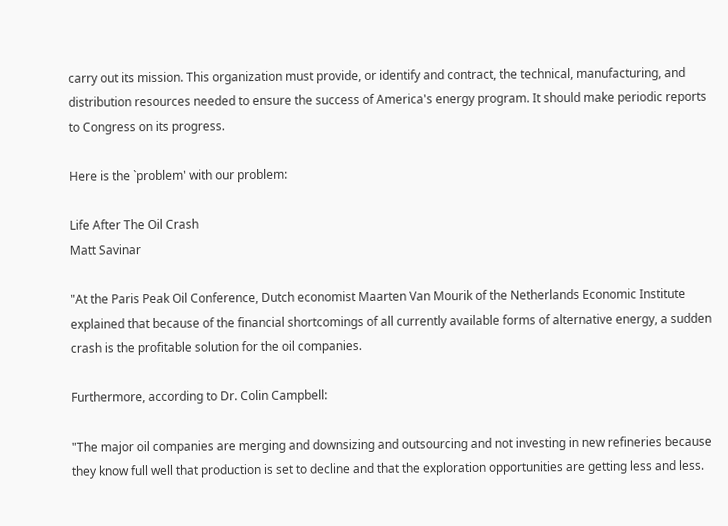carry out its mission. This organization must provide, or identify and contract, the technical, manufacturing, and distribution resources needed to ensure the success of America's energy program. It should make periodic reports to Congress on its progress.

Here is the `problem' with our problem:

Life After The Oil Crash
Matt Savinar

"At the Paris Peak Oil Conference, Dutch economist Maarten Van Mourik of the Netherlands Economic Institute explained that because of the financial shortcomings of all currently available forms of alternative energy, a sudden crash is the profitable solution for the oil companies.

Furthermore, according to Dr. Colin Campbell:

"The major oil companies are merging and downsizing and outsourcing and not investing in new refineries because they know full well that production is set to decline and that the exploration opportunities are getting less and less.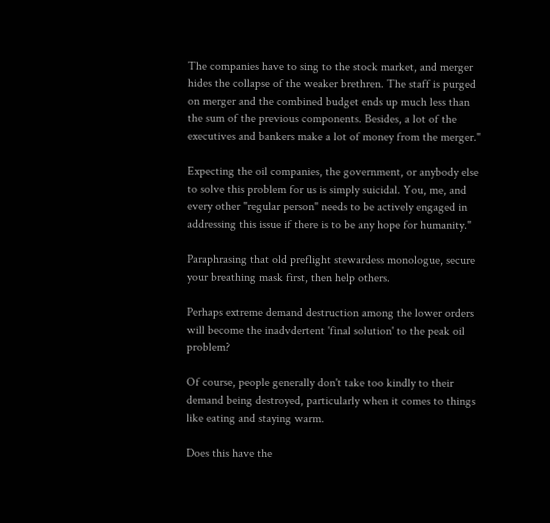The companies have to sing to the stock market, and merger hides the collapse of the weaker brethren. The staff is purged on merger and the combined budget ends up much less than the sum of the previous components. Besides, a lot of the executives and bankers make a lot of money from the merger."

Expecting the oil companies, the government, or anybody else to solve this problem for us is simply suicidal. You, me, and every other "regular person" needs to be actively engaged in addressing this issue if there is to be any hope for humanity."

Paraphrasing that old preflight stewardess monologue, secure your breathing mask first, then help others.

Perhaps extreme demand destruction among the lower orders will become the inadvdertent 'final solution' to the peak oil problem?

Of course, people generally don't take too kindly to their demand being destroyed, particularly when it comes to things like eating and staying warm.

Does this have the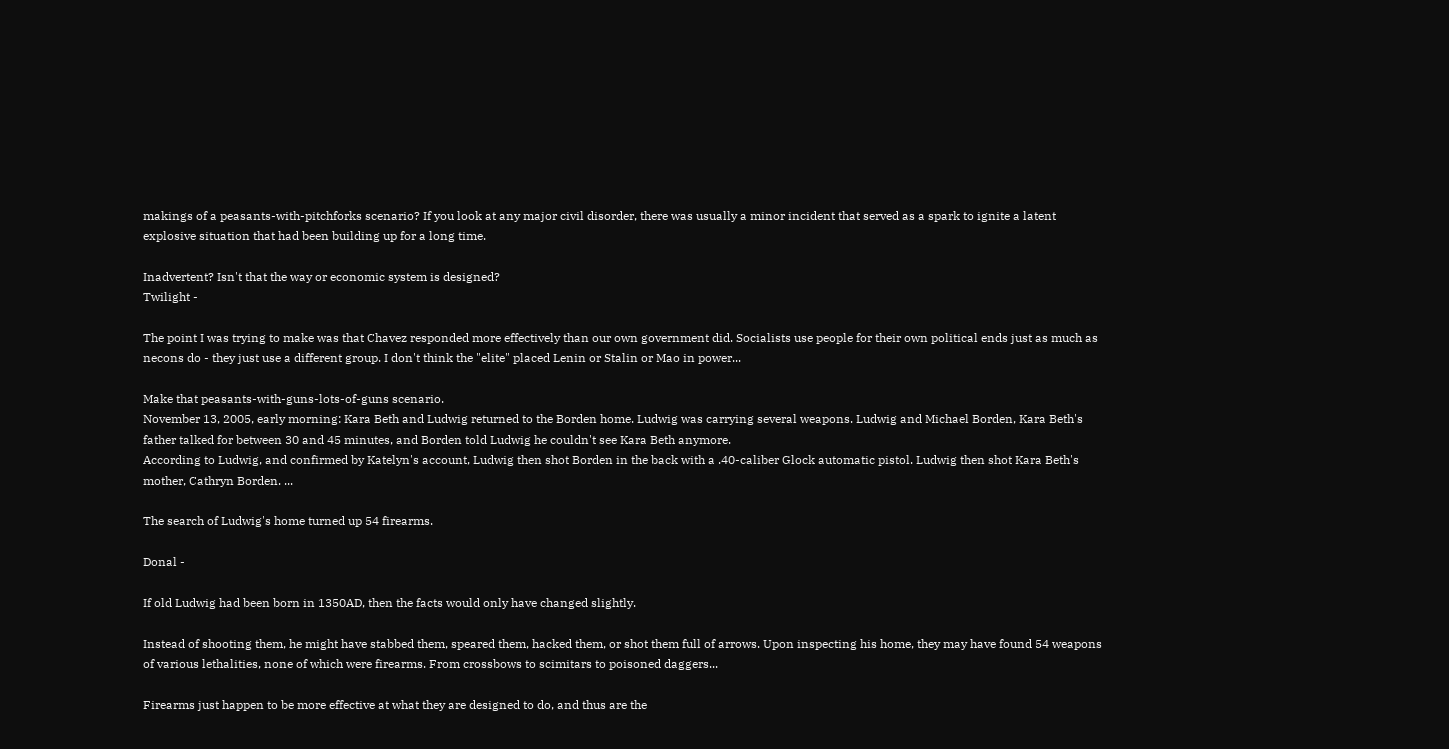makings of a peasants-with-pitchforks scenario? If you look at any major civil disorder, there was usually a minor incident that served as a spark to ignite a latent explosive situation that had been building up for a long time.

Inadvertent? Isn't that the way or economic system is designed?
Twilight -

The point I was trying to make was that Chavez responded more effectively than our own government did. Socialists use people for their own political ends just as much as necons do - they just use a different group. I don't think the "elite" placed Lenin or Stalin or Mao in power...

Make that peasants-with-guns-lots-of-guns scenario.
November 13, 2005, early morning: Kara Beth and Ludwig returned to the Borden home. Ludwig was carrying several weapons. Ludwig and Michael Borden, Kara Beth's father talked for between 30 and 45 minutes, and Borden told Ludwig he couldn't see Kara Beth anymore.
According to Ludwig, and confirmed by Katelyn's account, Ludwig then shot Borden in the back with a .40-caliber Glock automatic pistol. Ludwig then shot Kara Beth's mother, Cathryn Borden. ...

The search of Ludwig's home turned up 54 firearms.

Donal -

If old Ludwig had been born in 1350AD, then the facts would only have changed slightly.

Instead of shooting them, he might have stabbed them, speared them, hacked them, or shot them full of arrows. Upon inspecting his home, they may have found 54 weapons of various lethalities, none of which were firearms. From crossbows to scimitars to poisoned daggers...

Firearms just happen to be more effective at what they are designed to do, and thus are the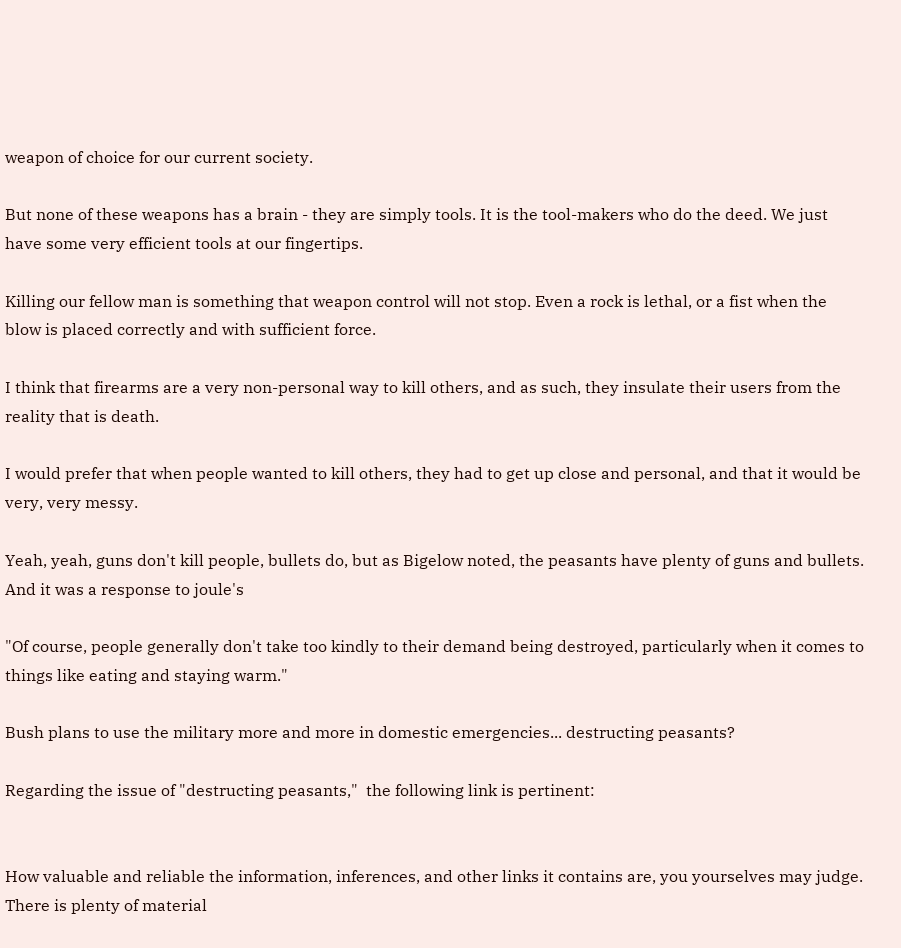weapon of choice for our current society.

But none of these weapons has a brain - they are simply tools. It is the tool-makers who do the deed. We just have some very efficient tools at our fingertips.

Killing our fellow man is something that weapon control will not stop. Even a rock is lethal, or a fist when the blow is placed correctly and with sufficient force.

I think that firearms are a very non-personal way to kill others, and as such, they insulate their users from the reality that is death.

I would prefer that when people wanted to kill others, they had to get up close and personal, and that it would be very, very messy.

Yeah, yeah, guns don't kill people, bullets do, but as Bigelow noted, the peasants have plenty of guns and bullets.
And it was a response to joule's

"Of course, people generally don't take too kindly to their demand being destroyed, particularly when it comes to things like eating and staying warm."

Bush plans to use the military more and more in domestic emergencies... destructing peasants?

Regarding the issue of "destructing peasants,"  the following link is pertinent:


How valuable and reliable the information, inferences, and other links it contains are, you yourselves may judge.  There is plenty of material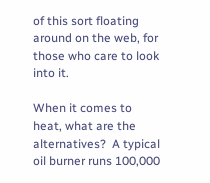of this sort floating around on the web, for those who care to look into it.

When it comes to heat, what are the alternatives?  A typical oil burner runs 100,000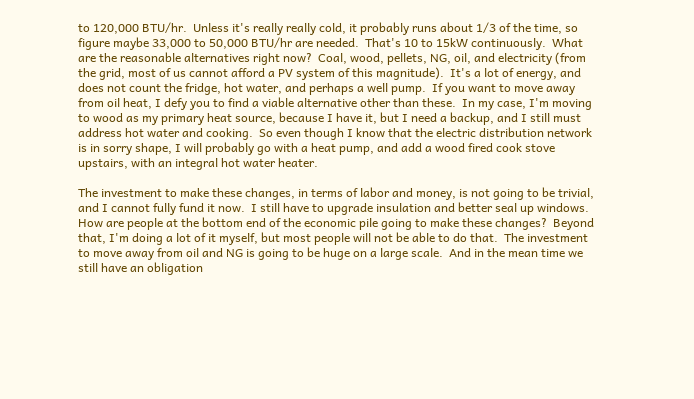to 120,000 BTU/hr.  Unless it's really really cold, it probably runs about 1/3 of the time, so figure maybe 33,000 to 50,000 BTU/hr are needed.  That's 10 to 15kW continuously.  What are the reasonable alternatives right now?  Coal, wood, pellets, NG, oil, and electricity (from the grid, most of us cannot afford a PV system of this magnitude).  It's a lot of energy, and does not count the fridge, hot water, and perhaps a well pump.  If you want to move away from oil heat, I defy you to find a viable alternative other than these.  In my case, I'm moving to wood as my primary heat source, because I have it, but I need a backup, and I still must address hot water and cooking.  So even though I know that the electric distribution network is in sorry shape, I will probably go with a heat pump, and add a wood fired cook stove upstairs, with an integral hot water heater.

The investment to make these changes, in terms of labor and money, is not going to be trivial, and I cannot fully fund it now.  I still have to upgrade insulation and better seal up windows.  How are people at the bottom end of the economic pile going to make these changes?  Beyond that, I'm doing a lot of it myself, but most people will not be able to do that.  The investment to move away from oil and NG is going to be huge on a large scale.  And in the mean time we still have an obligation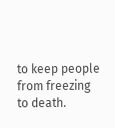to keep people from freezing to death.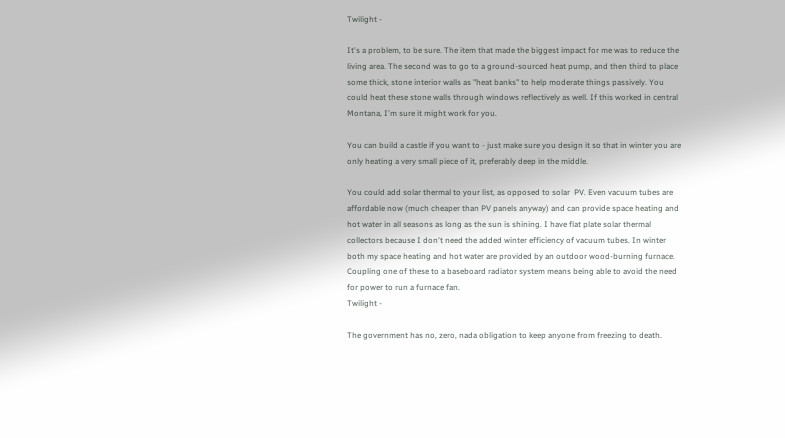Twilight -

It's a problem, to be sure. The item that made the biggest impact for me was to reduce the living area. The second was to go to a ground-sourced heat pump, and then third to place some thick, stone interior walls as "heat banks" to help moderate things passively. You could heat these stone walls through windows reflectively as well. If this worked in central Montana, I'm sure it might work for you.

You can build a castle if you want to - just make sure you design it so that in winter you are only heating a very small piece of it, preferably deep in the middle.

You could add solar thermal to your list, as opposed to solar  PV. Even vacuum tubes are affordable now (much cheaper than PV panels anyway) and can provide space heating and hot water in all seasons as long as the sun is shining. I have flat plate solar thermal collectors because I don't need the added winter efficiency of vacuum tubes. In winter both my space heating and hot water are provided by an outdoor wood-burning furnace. Coupling one of these to a baseboard radiator system means being able to avoid the need for power to run a furnace fan.
Twilight -

The government has no, zero, nada obligation to keep anyone from freezing to death.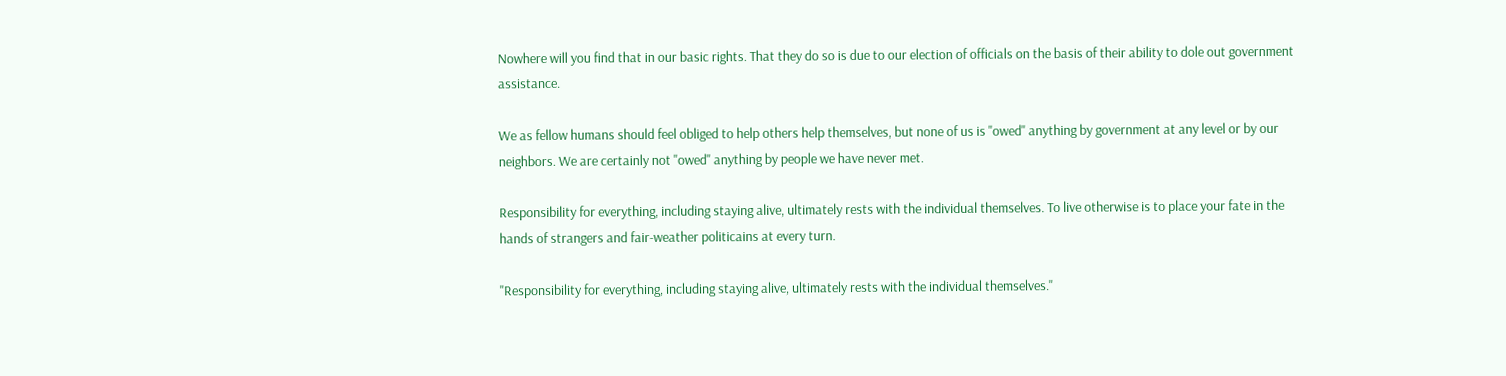Nowhere will you find that in our basic rights. That they do so is due to our election of officials on the basis of their ability to dole out government assistance.

We as fellow humans should feel obliged to help others help themselves, but none of us is "owed" anything by government at any level or by our neighbors. We are certainly not "owed" anything by people we have never met.

Responsibility for everything, including staying alive, ultimately rests with the individual themselves. To live otherwise is to place your fate in the hands of strangers and fair-weather politicains at every turn.

"Responsibility for everything, including staying alive, ultimately rests with the individual themselves."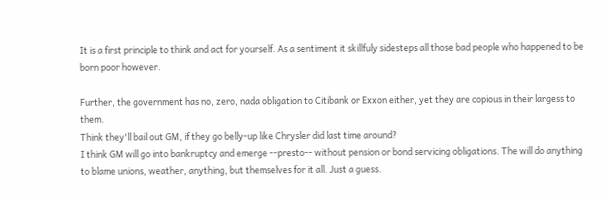It is a first principle to think and act for yourself. As a sentiment it skillfuly sidesteps all those bad people who happened to be born poor however.

Further, the government has no, zero, nada obligation to Citibank or Exxon either, yet they are copious in their largess to them.
Think they'll bail out GM, if they go belly-up like Chrysler did last time around?
I think GM will go into bankruptcy and emerge --presto-- without pension or bond servicing obligations. The will do anything to blame unions, weather, anything, but themselves for it all. Just a guess.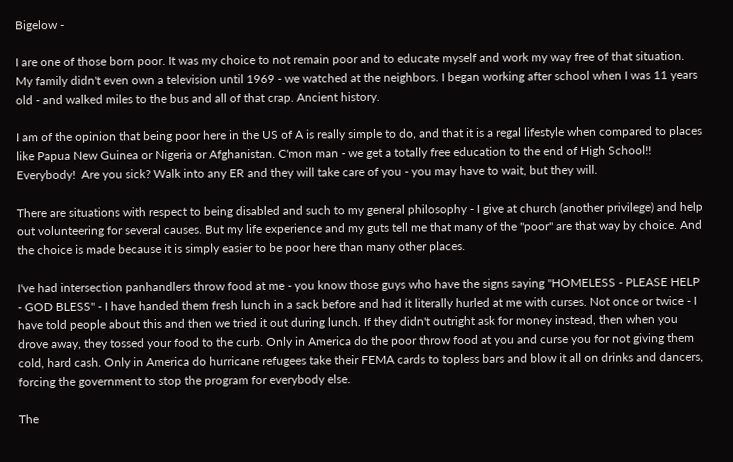Bigelow -

I are one of those born poor. It was my choice to not remain poor and to educate myself and work my way free of that situation. My family didn't even own a television until 1969 - we watched at the neighbors. I began working after school when I was 11 years old - and walked miles to the bus and all of that crap. Ancient history.

I am of the opinion that being poor here in the US of A is really simple to do, and that it is a regal lifestyle when compared to places like Papua New Guinea or Nigeria or Afghanistan. C'mon man - we get a totally free education to the end of High School!! Everybody!  Are you sick? Walk into any ER and they will take care of you - you may have to wait, but they will.

There are situations with respect to being disabled and such to my general philosophy - I give at church (another privilege) and help out volunteering for several causes. But my life experience and my guts tell me that many of the "poor" are that way by choice. And the choice is made because it is simply easier to be poor here than many other places.

I've had intersection panhandlers throw food at me - you know those guys who have the signs saying "HOMELESS - PLEASE HELP - GOD BLESS" - I have handed them fresh lunch in a sack before and had it literally hurled at me with curses. Not once or twice - I have told people about this and then we tried it out during lunch. If they didn't outright ask for money instead, then when you drove away, they tossed your food to the curb. Only in America do the poor throw food at you and curse you for not giving them cold, hard cash. Only in America do hurricane refugees take their FEMA cards to topless bars and blow it all on drinks and dancers, forcing the government to stop the program for everybody else.

The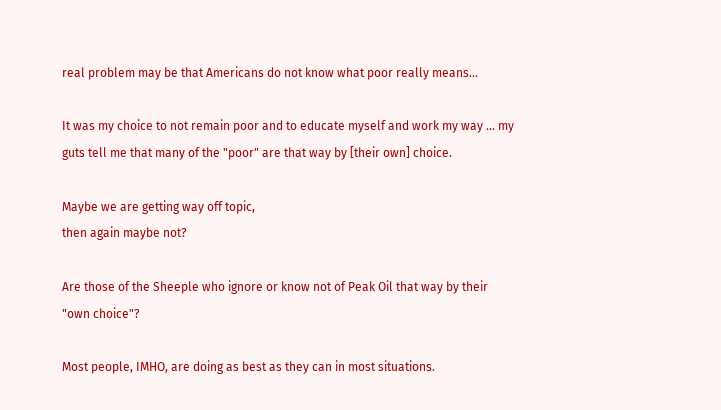real problem may be that Americans do not know what poor really means...

It was my choice to not remain poor and to educate myself and work my way ... my guts tell me that many of the "poor" are that way by [their own] choice.

Maybe we are getting way off topic,
then again maybe not?

Are those of the Sheeple who ignore or know not of Peak Oil that way by their "own choice"?

Most people, IMHO, are doing as best as they can in most situations.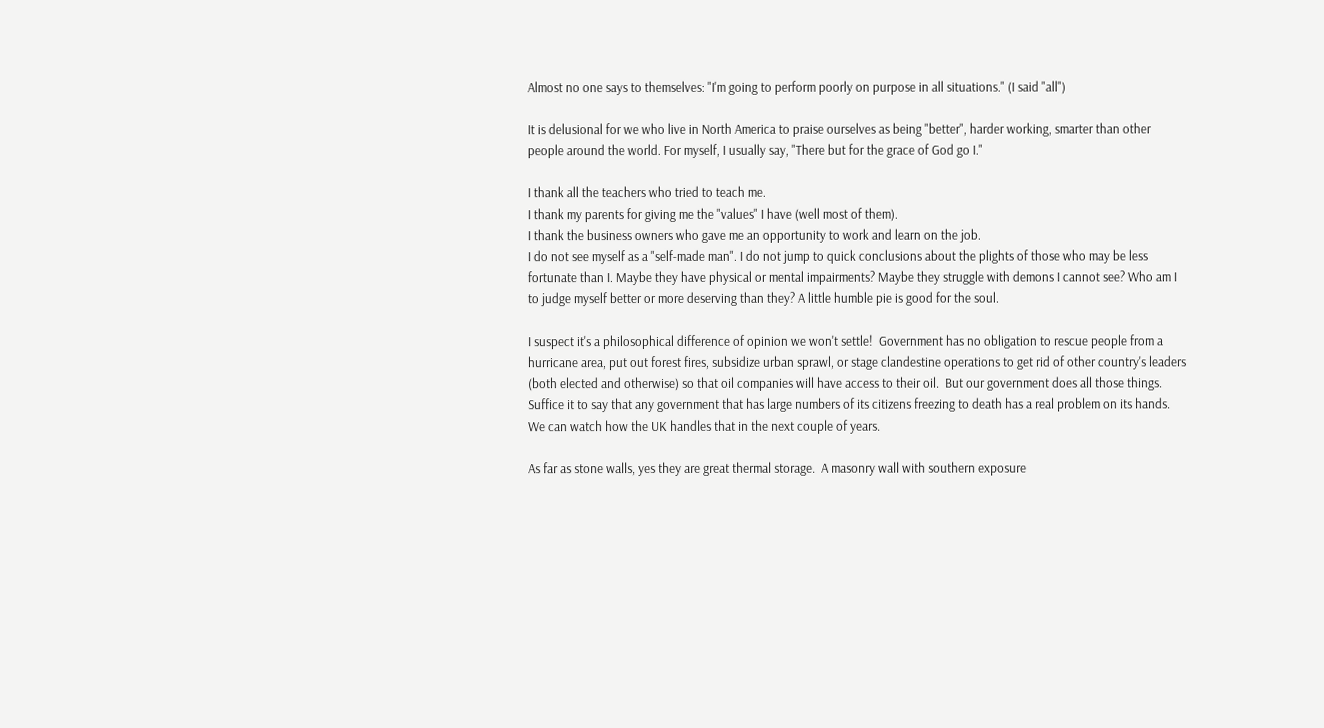Almost no one says to themselves: "I'm going to perform poorly on purpose in all situations." (I said "all")

It is delusional for we who live in North America to praise ourselves as being "better", harder working, smarter than other people around the world. For myself, I usually say, "There but for the grace of God go I."

I thank all the teachers who tried to teach me.
I thank my parents for giving me the "values" I have (well most of them).
I thank the business owners who gave me an opportunity to work and learn on the job.
I do not see myself as a "self-made man". I do not jump to quick conclusions about the plights of those who may be less fortunate than I. Maybe they have physical or mental impairments? Maybe they struggle with demons I cannot see? Who am I to judge myself better or more deserving than they? A little humble pie is good for the soul.

I suspect it's a philosophical difference of opinion we won't settle!  Government has no obligation to rescue people from a hurricane area, put out forest fires, subsidize urban sprawl, or stage clandestine operations to get rid of other country's leaders (both elected and otherwise) so that oil companies will have access to their oil.  But our government does all those things.  Suffice it to say that any government that has large numbers of its citizens freezing to death has a real problem on its hands.  We can watch how the UK handles that in the next couple of years.

As far as stone walls, yes they are great thermal storage.  A masonry wall with southern exposure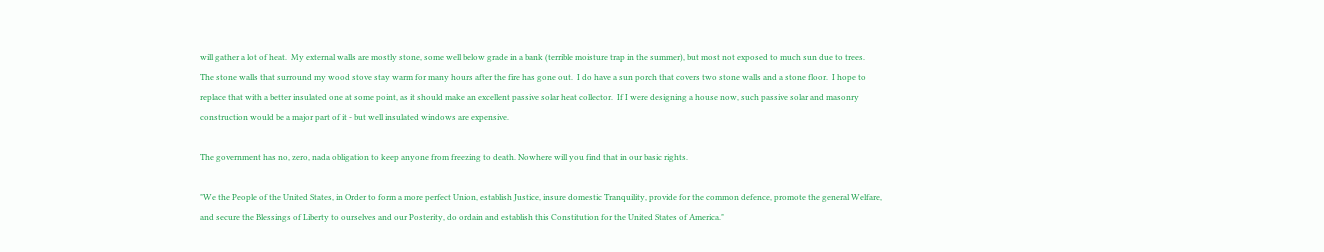will gather a lot of heat.  My external walls are mostly stone, some well below grade in a bank (terrible moisture trap in the summer), but most not exposed to much sun due to trees.  The stone walls that surround my wood stove stay warm for many hours after the fire has gone out.  I do have a sun porch that covers two stone walls and a stone floor.  I hope to replace that with a better insulated one at some point, as it should make an excellent passive solar heat collector.  If I were designing a house now, such passive solar and masonry construction would be a major part of it - but well insulated windows are expensive.

The government has no, zero, nada obligation to keep anyone from freezing to death. Nowhere will you find that in our basic rights.

"We the People of the United States, in Order to form a more perfect Union, establish Justice, insure domestic Tranquility, provide for the common defence, promote the general Welfare, and secure the Blessings of Liberty to ourselves and our Posterity, do ordain and establish this Constitution for the United States of America."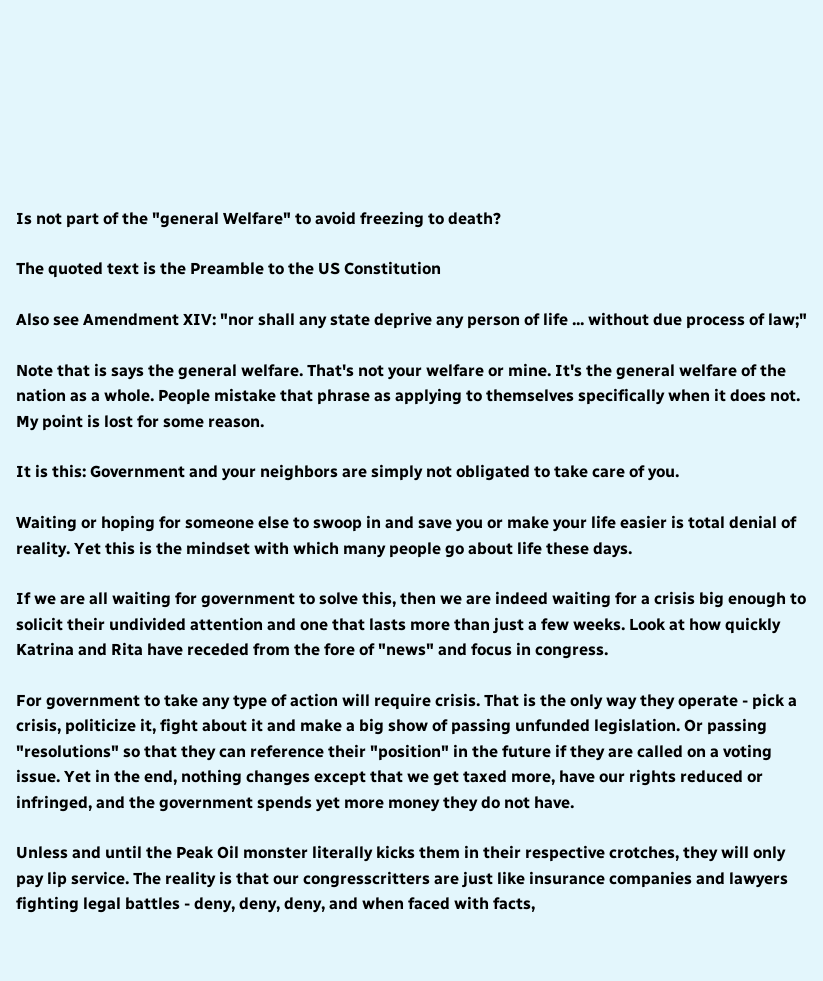Is not part of the "general Welfare" to avoid freezing to death?

The quoted text is the Preamble to the US Constitution

Also see Amendment XIV: "nor shall any state deprive any person of life ... without due process of law;"

Note that is says the general welfare. That's not your welfare or mine. It's the general welfare of the nation as a whole. People mistake that phrase as applying to themselves specifically when it does not.
My point is lost for some reason.

It is this: Government and your neighbors are simply not obligated to take care of you.

Waiting or hoping for someone else to swoop in and save you or make your life easier is total denial of reality. Yet this is the mindset with which many people go about life these days.

If we are all waiting for government to solve this, then we are indeed waiting for a crisis big enough to solicit their undivided attention and one that lasts more than just a few weeks. Look at how quickly Katrina and Rita have receded from the fore of "news" and focus in congress.

For government to take any type of action will require crisis. That is the only way they operate - pick a crisis, politicize it, fight about it and make a big show of passing unfunded legislation. Or passing "resolutions" so that they can reference their "position" in the future if they are called on a voting issue. Yet in the end, nothing changes except that we get taxed more, have our rights reduced or infringed, and the government spends yet more money they do not have.

Unless and until the Peak Oil monster literally kicks them in their respective crotches, they will only pay lip service. The reality is that our congresscritters are just like insurance companies and lawyers fighting legal battles - deny, deny, deny, and when faced with facts,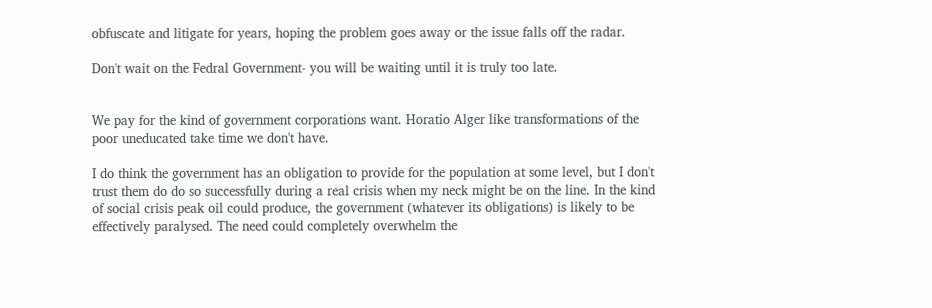obfuscate and litigate for years, hoping the problem goes away or the issue falls off the radar.

Don't wait on the Fedral Government- you will be waiting until it is truly too late.


We pay for the kind of government corporations want. Horatio Alger like transformations of the poor uneducated take time we don't have.

I do think the government has an obligation to provide for the population at some level, but I don't trust them do do so successfully during a real crisis when my neck might be on the line. In the kind of social crisis peak oil could produce, the government (whatever its obligations) is likely to be effectively paralysed. The need could completely overwhelm the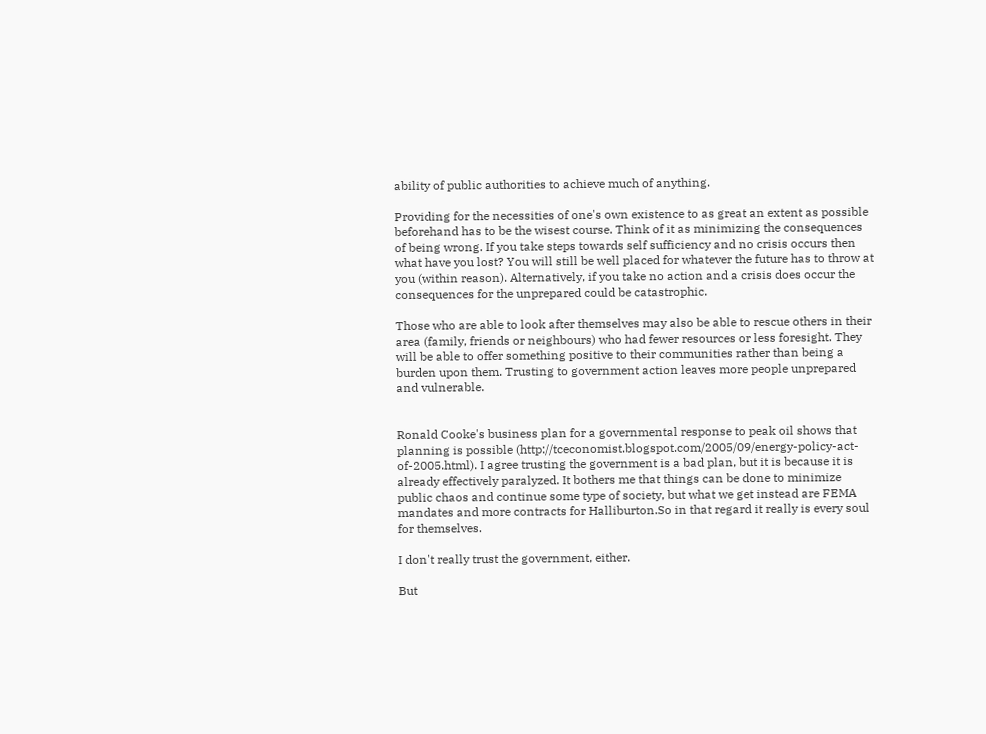ability of public authorities to achieve much of anything.

Providing for the necessities of one's own existence to as great an extent as possible beforehand has to be the wisest course. Think of it as minimizing the consequences of being wrong. If you take steps towards self sufficiency and no crisis occurs then what have you lost? You will still be well placed for whatever the future has to throw at you (within reason). Alternatively, if you take no action and a crisis does occur the consequences for the unprepared could be catastrophic.

Those who are able to look after themselves may also be able to rescue others in their area (family, friends or neighbours) who had fewer resources or less foresight. They will be able to offer something positive to their communities rather than being a burden upon them. Trusting to government action leaves more people unprepared and vulnerable.


Ronald Cooke's business plan for a governmental response to peak oil shows that planning is possible (http://tceconomist.blogspot.com/2005/09/energy-policy-act-of-2005.html). I agree trusting the government is a bad plan, but it is because it is already effectively paralyzed. It bothers me that things can be done to minimize public chaos and continue some type of society, but what we get instead are FEMA mandates and more contracts for Halliburton.So in that regard it really is every soul for themselves.

I don't really trust the government, either.

But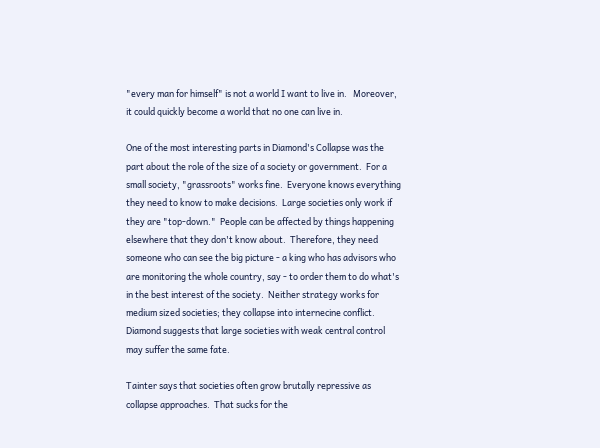"every man for himself" is not a world I want to live in.   Moreover, it could quickly become a world that no one can live in.

One of the most interesting parts in Diamond's Collapse was the part about the role of the size of a society or government.  For a small society, "grassroots" works fine.  Everyone knows everything they need to know to make decisions.  Large societies only work if they are "top-down."  People can be affected by things happening elsewhere that they don't know about.  Therefore, they need someone who can see the big picture - a king who has advisors who are monitoring the whole country, say - to order them to do what's in the best interest of the society.  Neither strategy works for medium sized societies; they collapse into internecine conflict. Diamond suggests that large societies with weak central control may suffer the same fate.

Tainter says that societies often grow brutally repressive as collapse approaches.  That sucks for the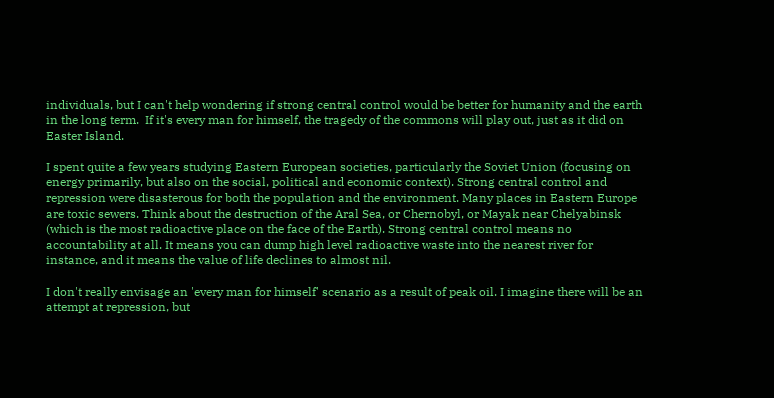individuals, but I can't help wondering if strong central control would be better for humanity and the earth in the long term.  If it's every man for himself, the tragedy of the commons will play out, just as it did on Easter Island.

I spent quite a few years studying Eastern European societies, particularly the Soviet Union (focusing on energy primarily, but also on the social, political and economic context). Strong central control and repression were disasterous for both the population and the environment. Many places in Eastern Europe are toxic sewers. Think about the destruction of the Aral Sea, or Chernobyl, or Mayak near Chelyabinsk (which is the most radioactive place on the face of the Earth). Strong central control means no accountability at all. It means you can dump high level radioactive waste into the nearest river for instance, and it means the value of life declines to almost nil.

I don't really envisage an 'every man for himself' scenario as a result of peak oil. I imagine there will be an attempt at repression, but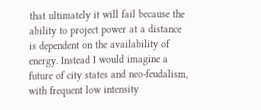that ultimately it will fail because the ability to project power at a distance is dependent on the availability of energy. Instead I would imagine a future of city states and neo-feudalism, with frequent low intensity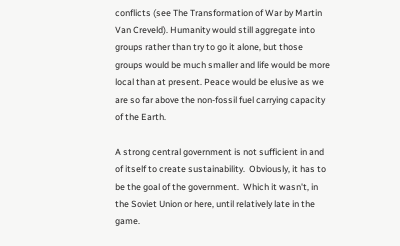conflicts (see The Transformation of War by Martin Van Creveld). Humanity would still aggregate into groups rather than try to go it alone, but those groups would be much smaller and life would be more local than at present. Peace would be elusive as we are so far above the non-fossil fuel carrying capacity of the Earth.

A strong central government is not sufficient in and of itself to create sustainability.  Obviously, it has to be the goal of the government.  Which it wasn't, in the Soviet Union or here, until relatively late in the game.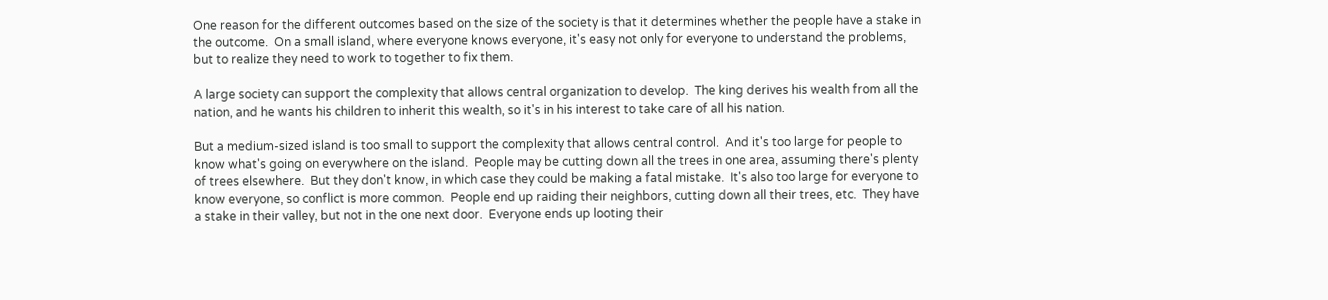One reason for the different outcomes based on the size of the society is that it determines whether the people have a stake in the outcome.  On a small island, where everyone knows everyone, it's easy not only for everyone to understand the problems, but to realize they need to work to together to fix them.

A large society can support the complexity that allows central organization to develop.  The king derives his wealth from all the nation, and he wants his children to inherit this wealth, so it's in his interest to take care of all his nation.

But a medium-sized island is too small to support the complexity that allows central control.  And it's too large for people to know what's going on everywhere on the island.  People may be cutting down all the trees in one area, assuming there's plenty of trees elsewhere.  But they don't know, in which case they could be making a fatal mistake.  It's also too large for everyone to know everyone, so conflict is more common.  People end up raiding their neighbors, cutting down all their trees, etc.  They have a stake in their valley, but not in the one next door.  Everyone ends up looting their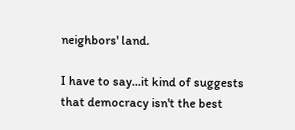neighbors' land.

I have to say...it kind of suggests that democracy isn't the best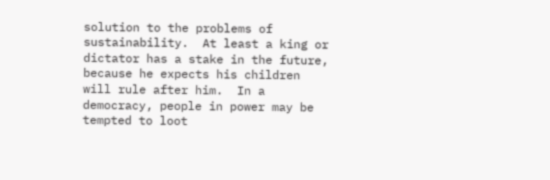solution to the problems of sustainability.  At least a king or dictator has a stake in the future, because he expects his children will rule after him.  In a democracy, people in power may be tempted to loot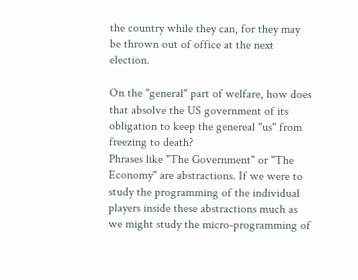the country while they can, for they may be thrown out of office at the next election.

On the "general" part of welfare, how does that absolve the US government of its obligation to keep the genereal "us" from freezing to death?
Phrases like "The Government" or "The Economy" are abstractions. If we were to study the programming of the individual players inside these abstractions much as we might study the micro-programming of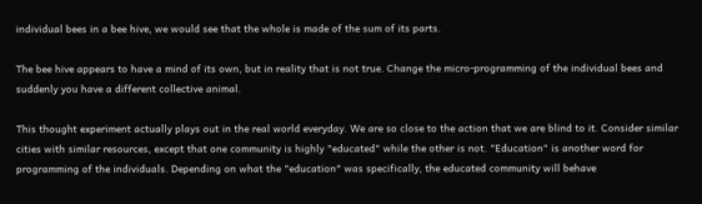individual bees in a bee hive, we would see that the whole is made of the sum of its parts.

The bee hive appears to have a mind of its own, but in reality that is not true. Change the micro-programming of the individual bees and suddenly you have a different collective animal.

This thought experiment actually plays out in the real world everyday. We are so close to the action that we are blind to it. Consider similar cities with similar resources, except that one community is highly "educated" while the other is not. "Education" is another word for programming of the individuals. Depending on what the "education" was specifically, the educated community will behave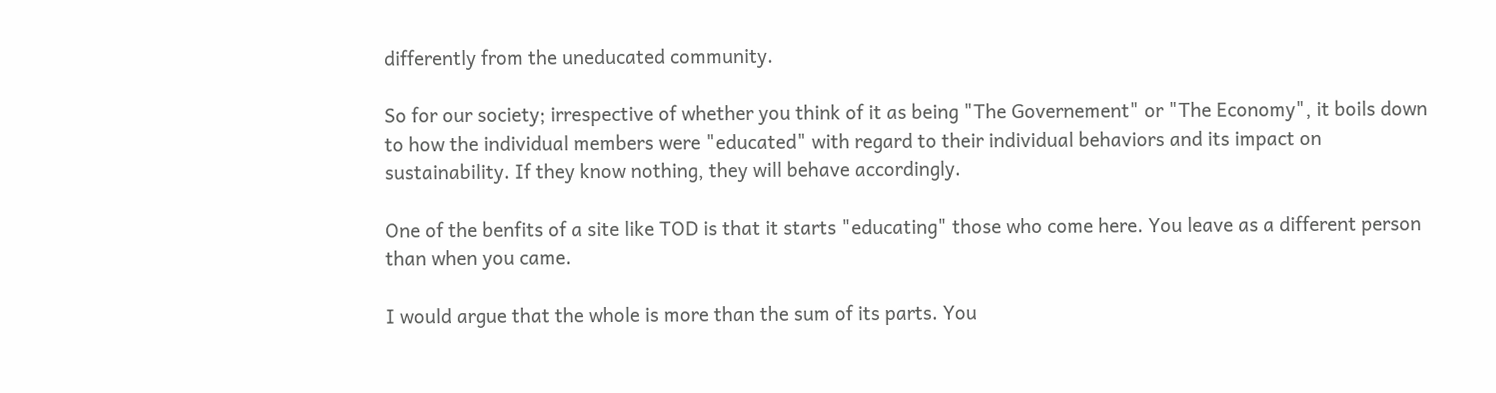differently from the uneducated community.

So for our society; irrespective of whether you think of it as being "The Governement" or "The Economy", it boils down to how the individual members were "educated" with regard to their individual behaviors and its impact on sustainability. If they know nothing, they will behave accordingly.

One of the benfits of a site like TOD is that it starts "educating" those who come here. You leave as a different person than when you came.

I would argue that the whole is more than the sum of its parts. You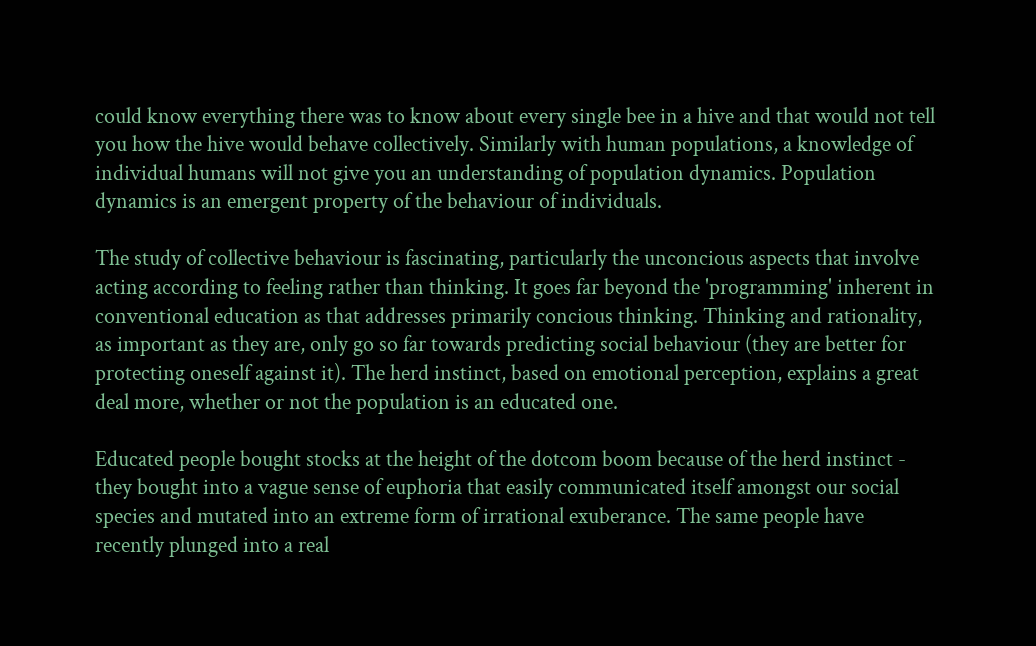could know everything there was to know about every single bee in a hive and that would not tell you how the hive would behave collectively. Similarly with human populations, a knowledge of individual humans will not give you an understanding of population dynamics. Population dynamics is an emergent property of the behaviour of individuals.

The study of collective behaviour is fascinating, particularly the unconcious aspects that involve acting according to feeling rather than thinking. It goes far beyond the 'programming' inherent in conventional education as that addresses primarily concious thinking. Thinking and rationality, as important as they are, only go so far towards predicting social behaviour (they are better for protecting oneself against it). The herd instinct, based on emotional perception, explains a great deal more, whether or not the population is an educated one.

Educated people bought stocks at the height of the dotcom boom because of the herd instinct - they bought into a vague sense of euphoria that easily communicated itself amongst our social species and mutated into an extreme form of irrational exuberance. The same people have recently plunged into a real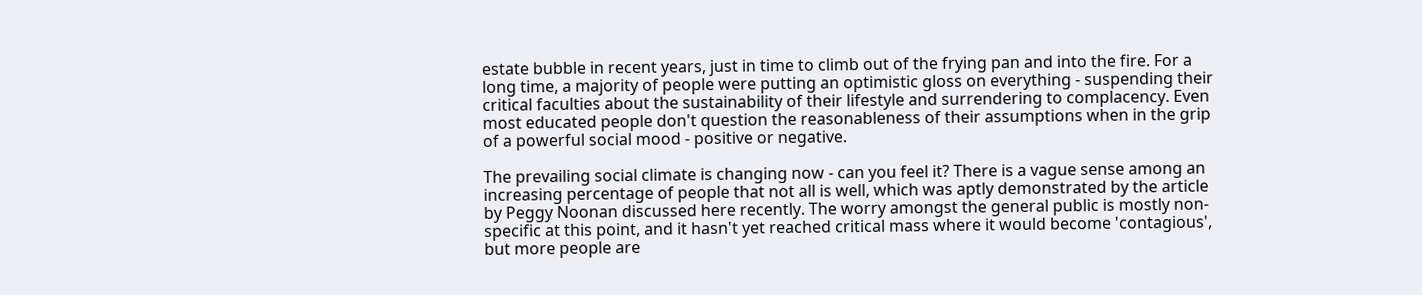estate bubble in recent years, just in time to climb out of the frying pan and into the fire. For a long time, a majority of people were putting an optimistic gloss on everything - suspending their critical faculties about the sustainability of their lifestyle and surrendering to complacency. Even most educated people don't question the reasonableness of their assumptions when in the grip of a powerful social mood - positive or negative.

The prevailing social climate is changing now - can you feel it? There is a vague sense among an increasing percentage of people that not all is well, which was aptly demonstrated by the article by Peggy Noonan discussed here recently. The worry amongst the general public is mostly non-specific at this point, and it hasn't yet reached critical mass where it would become 'contagious', but more people are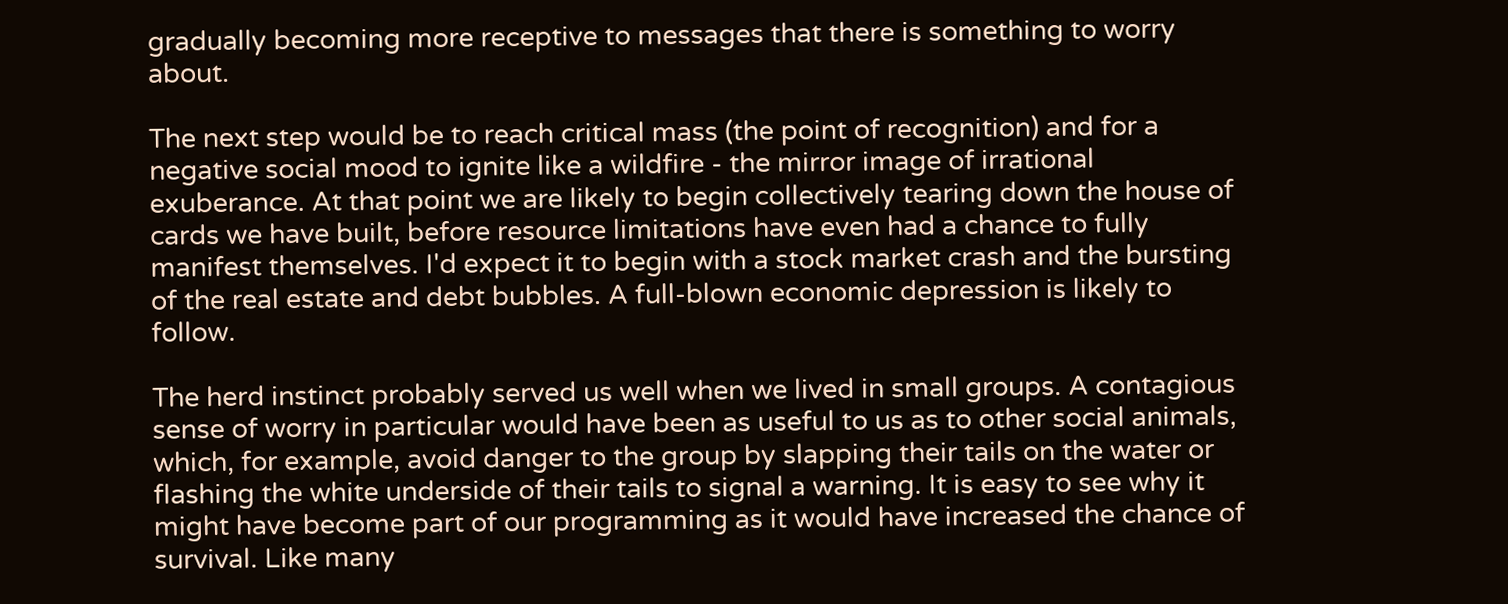gradually becoming more receptive to messages that there is something to worry about.

The next step would be to reach critical mass (the point of recognition) and for a negative social mood to ignite like a wildfire - the mirror image of irrational exuberance. At that point we are likely to begin collectively tearing down the house of cards we have built, before resource limitations have even had a chance to fully manifest themselves. I'd expect it to begin with a stock market crash and the bursting of the real estate and debt bubbles. A full-blown economic depression is likely to follow.

The herd instinct probably served us well when we lived in small groups. A contagious sense of worry in particular would have been as useful to us as to other social animals, which, for example, avoid danger to the group by slapping their tails on the water or flashing the white underside of their tails to signal a warning. It is easy to see why it might have become part of our programming as it would have increased the chance of survival. Like many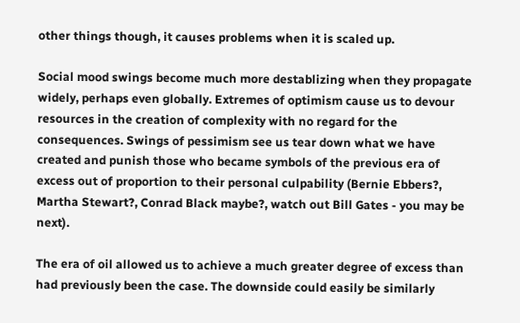other things though, it causes problems when it is scaled up.

Social mood swings become much more destablizing when they propagate widely, perhaps even globally. Extremes of optimism cause us to devour resources in the creation of complexity with no regard for the consequences. Swings of pessimism see us tear down what we have created and punish those who became symbols of the previous era of excess out of proportion to their personal culpability (Bernie Ebbers?, Martha Stewart?, Conrad Black maybe?, watch out Bill Gates - you may be next).

The era of oil allowed us to achieve a much greater degree of excess than had previously been the case. The downside could easily be similarly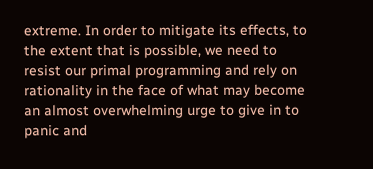extreme. In order to mitigate its effects, to the extent that is possible, we need to resist our primal programming and rely on rationality in the face of what may become an almost overwhelming urge to give in to panic and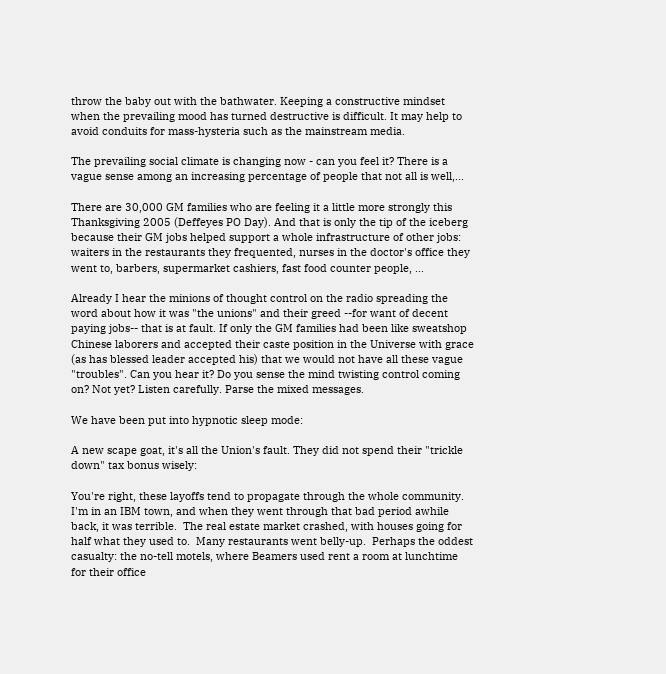throw the baby out with the bathwater. Keeping a constructive mindset when the prevailing mood has turned destructive is difficult. It may help to avoid conduits for mass-hysteria such as the mainstream media.

The prevailing social climate is changing now - can you feel it? There is a vague sense among an increasing percentage of people that not all is well,...

There are 30,000 GM families who are feeling it a little more strongly this Thanksgiving 2005 (Deffeyes PO Day). And that is only the tip of the iceberg because their GM jobs helped support a whole infrastructure of other jobs: waiters in the restaurants they frequented, nurses in the doctor's office they went to, barbers, supermarket cashiers, fast food counter people, ...

Already I hear the minions of thought control on the radio spreading the word about how it was "the unions" and their greed --for want of decent paying jobs-- that is at fault. If only the GM families had been like sweatshop Chinese laborers and accepted their caste position in the Universe with grace (as has blessed leader accepted his) that we would not have all these vague "troubles". Can you hear it? Do you sense the mind twisting control coming on? Not yet? Listen carefully. Parse the mixed messages.

We have been put into hypnotic sleep mode:

A new scape goat, it's all the Union's fault. They did not spend their "trickle down" tax bonus wisely:

You're right, these layoffs tend to propagate through the whole community.  I'm in an IBM town, and when they went through that bad period awhile back, it was terrible.  The real estate market crashed, with houses going for half what they used to.  Many restaurants went belly-up.  Perhaps the oddest casualty: the no-tell motels, where Beamers used rent a room at lunchtime for their office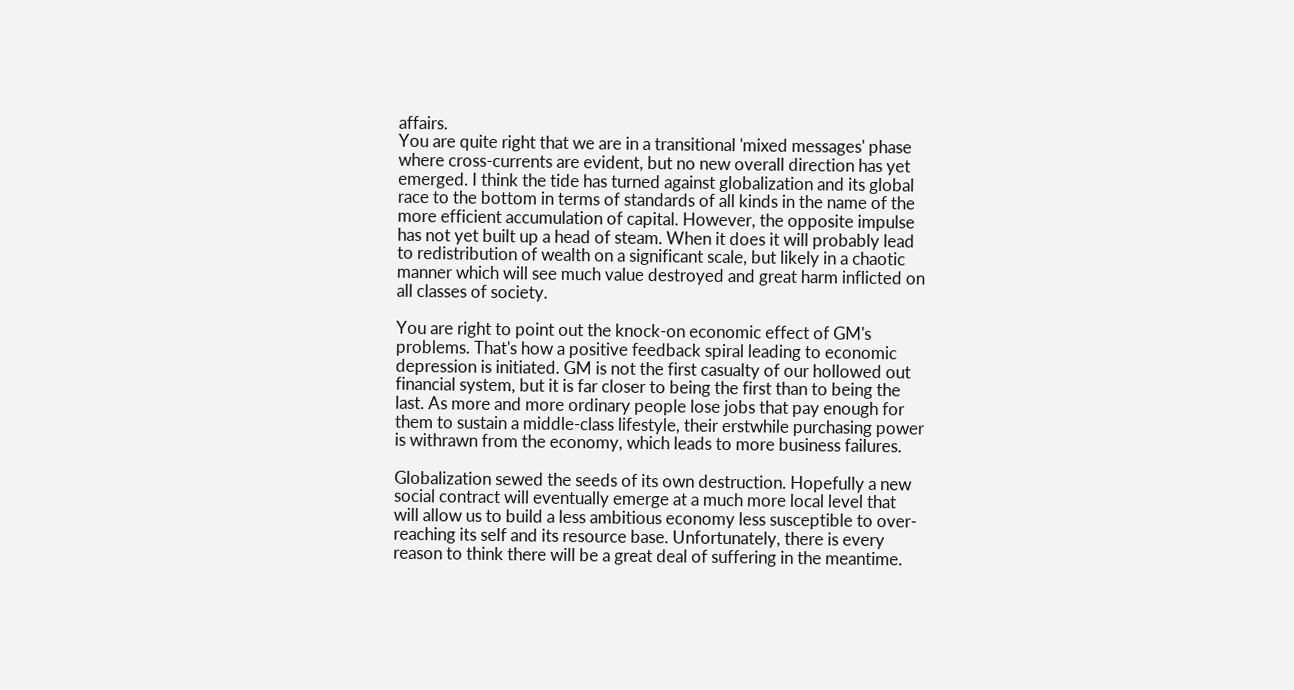affairs.
You are quite right that we are in a transitional 'mixed messages' phase where cross-currents are evident, but no new overall direction has yet emerged. I think the tide has turned against globalization and its global race to the bottom in terms of standards of all kinds in the name of the more efficient accumulation of capital. However, the opposite impulse has not yet built up a head of steam. When it does it will probably lead to redistribution of wealth on a significant scale, but likely in a chaotic manner which will see much value destroyed and great harm inflicted on all classes of society.

You are right to point out the knock-on economic effect of GM's problems. That's how a positive feedback spiral leading to economic depression is initiated. GM is not the first casualty of our hollowed out financial system, but it is far closer to being the first than to being the last. As more and more ordinary people lose jobs that pay enough for them to sustain a middle-class lifestyle, their erstwhile purchasing power is withrawn from the economy, which leads to more business failures.

Globalization sewed the seeds of its own destruction. Hopefully a new social contract will eventually emerge at a much more local level that will allow us to build a less ambitious economy less susceptible to over-reaching its self and its resource base. Unfortunately, there is every reason to think there will be a great deal of suffering in the meantime.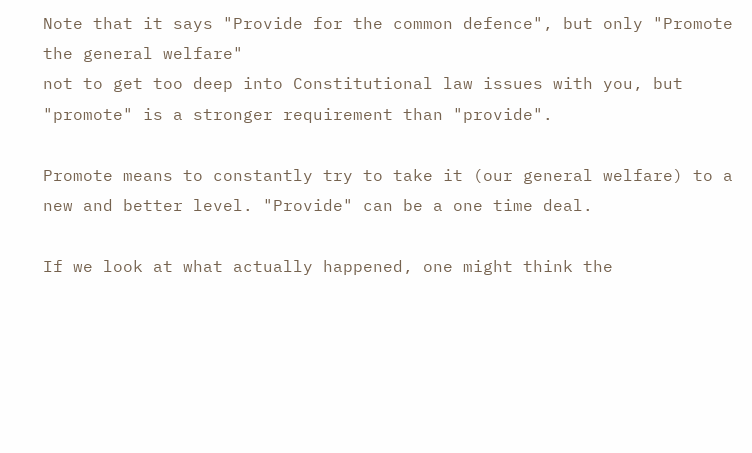Note that it says "Provide for the common defence", but only "Promote the general welfare"
not to get too deep into Constitutional law issues with you, but "promote" is a stronger requirement than "provide".

Promote means to constantly try to take it (our general welfare) to a new and better level. "Provide" can be a one time deal.

If we look at what actually happened, one might think the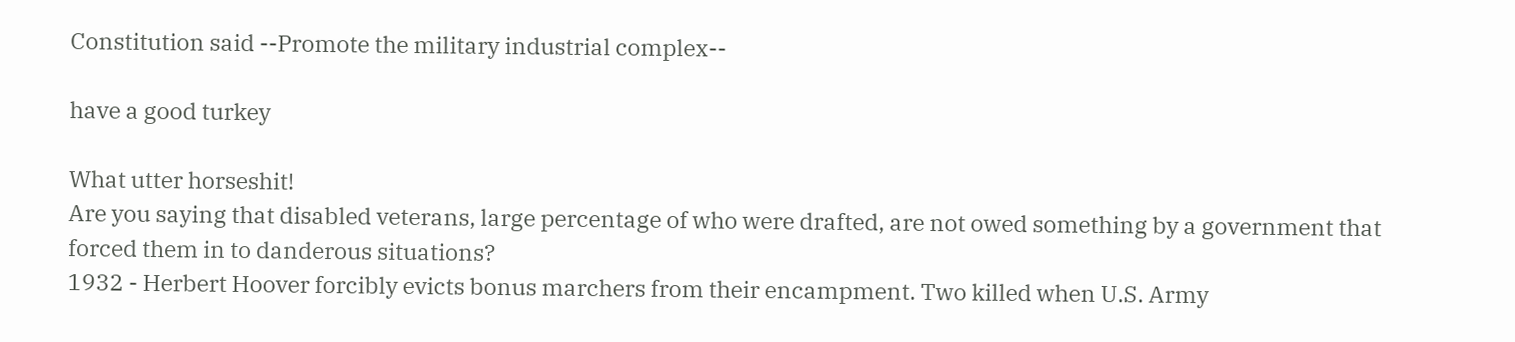Constitution said --Promote the military industrial complex--

have a good turkey

What utter horseshit!
Are you saying that disabled veterans, large percentage of who were drafted, are not owed something by a government that forced them in to danderous situations?
1932 - Herbert Hoover forcibly evicts bonus marchers from their encampment. Two killed when U.S. Army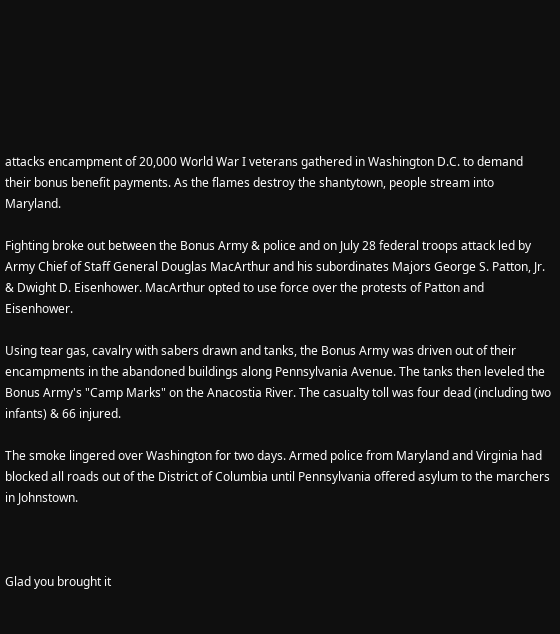attacks encampment of 20,000 World War I veterans gathered in Washington D.C. to demand their bonus benefit payments. As the flames destroy the shantytown, people stream into Maryland.

Fighting broke out between the Bonus Army & police and on July 28 federal troops attack led by Army Chief of Staff General Douglas MacArthur and his subordinates Majors George S. Patton, Jr. & Dwight D. Eisenhower. MacArthur opted to use force over the protests of Patton and Eisenhower.

Using tear gas, cavalry with sabers drawn and tanks, the Bonus Army was driven out of their encampments in the abandoned buildings along Pennsylvania Avenue. The tanks then leveled the Bonus Army's "Camp Marks" on the Anacostia River. The casualty toll was four dead (including two infants) & 66 injured.

The smoke lingered over Washington for two days. Armed police from Maryland and Virginia had blocked all roads out of the District of Columbia until Pennsylvania offered asylum to the marchers in Johnstown.



Glad you brought it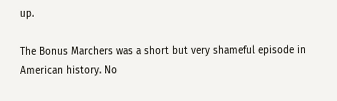up.

The Bonus Marchers was a short but very shameful episode in American history. No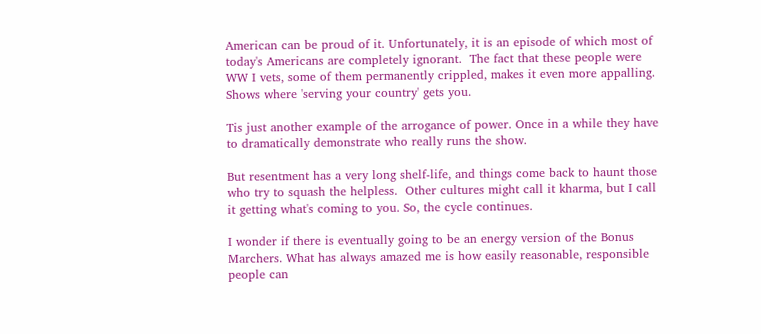American can be proud of it. Unfortunately, it is an episode of which most of today's Americans are completely ignorant.  The fact that these people were WW I vets, some of them permanently crippled, makes it even more appalling.  Shows where 'serving your country' gets you.

Tis just another example of the arrogance of power. Once in a while they have to dramatically demonstrate who really runs the show.

But resentment has a very long shelf-life, and things come back to haunt those who try to squash the helpless.  Other cultures might call it kharma, but I call it getting what's coming to you. So, the cycle continues.

I wonder if there is eventually going to be an energy version of the Bonus Marchers. What has always amazed me is how easily reasonable, responsible
people can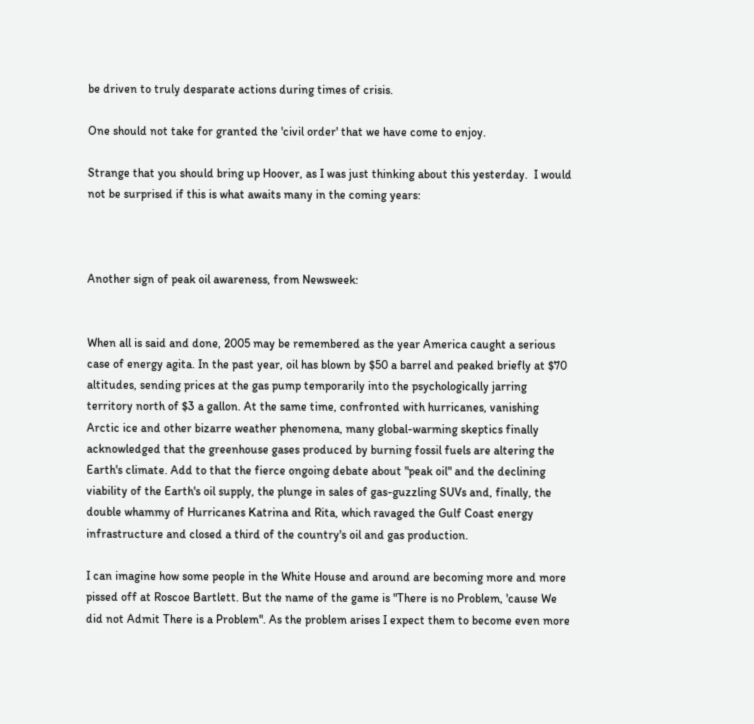be driven to truly desparate actions during times of crisis.

One should not take for granted the 'civil order' that we have come to enjoy.

Strange that you should bring up Hoover, as I was just thinking about this yesterday.  I would not be surprised if this is what awaits many in the coming years:



Another sign of peak oil awareness, from Newsweek:


When all is said and done, 2005 may be remembered as the year America caught a serious case of energy agita. In the past year, oil has blown by $50 a barrel and peaked briefly at $70 altitudes, sending prices at the gas pump temporarily into the psychologically jarring territory north of $3 a gallon. At the same time, confronted with hurricanes, vanishing Arctic ice and other bizarre weather phenomena, many global-warming skeptics finally acknowledged that the greenhouse gases produced by burning fossil fuels are altering the Earth's climate. Add to that the fierce ongoing debate about "peak oil" and the declining viability of the Earth's oil supply, the plunge in sales of gas-guzzling SUVs and, finally, the double whammy of Hurricanes Katrina and Rita, which ravaged the Gulf Coast energy infrastructure and closed a third of the country's oil and gas production.

I can imagine how some people in the White House and around are becoming more and more pissed off at Roscoe Bartlett. But the name of the game is "There is no Problem, 'cause We did not Admit There is a Problem". As the problem arises I expect them to become even more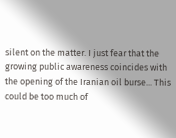silent on the matter. I just fear that the growing public awareness coincides with the opening of the Iranian oil burse... This could be too much of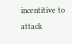incentitive to attack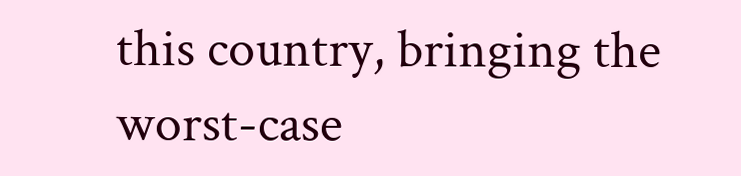this country, bringing the worst-case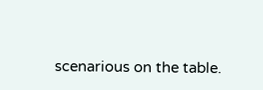scenarious on the table.